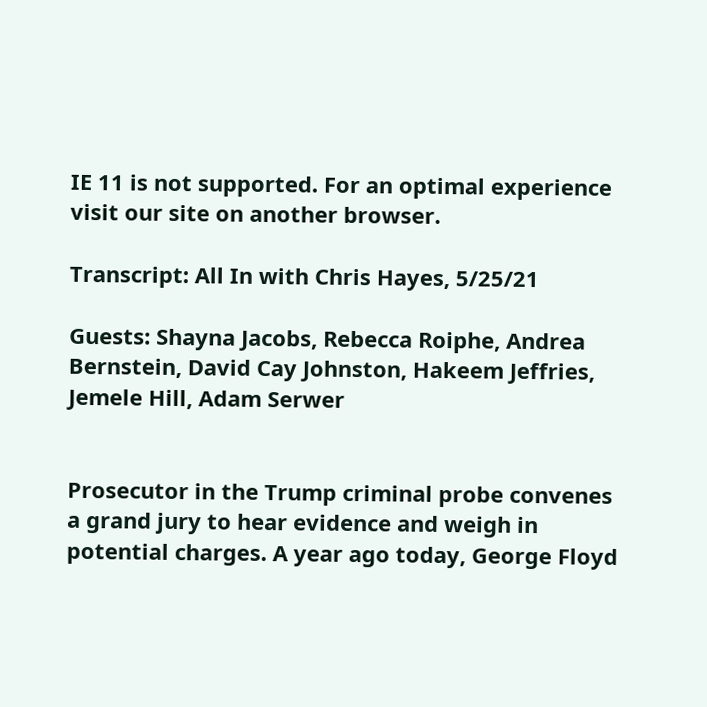IE 11 is not supported. For an optimal experience visit our site on another browser.

Transcript: All In with Chris Hayes, 5/25/21

Guests: Shayna Jacobs, Rebecca Roiphe, Andrea Bernstein, David Cay Johnston, Hakeem Jeffries, Jemele Hill, Adam Serwer


Prosecutor in the Trump criminal probe convenes a grand jury to hear evidence and weigh in potential charges. A year ago today, George Floyd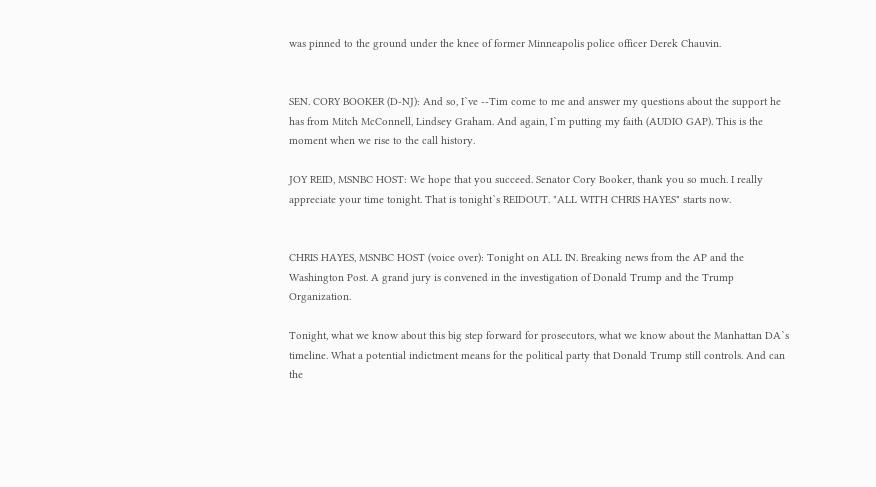was pinned to the ground under the knee of former Minneapolis police officer Derek Chauvin.


SEN. CORY BOOKER (D-NJ): And so, I`ve --Tim come to me and answer my questions about the support he has from Mitch McConnell, Lindsey Graham. And again, I`m putting my faith (AUDIO GAP). This is the moment when we rise to the call history.

JOY REID, MSNBC HOST: We hope that you succeed. Senator Cory Booker, thank you so much. I really appreciate your time tonight. That is tonight`s REIDOUT. "ALL WITH CHRIS HAYES" starts now.


CHRIS HAYES, MSNBC HOST (voice over): Tonight on ALL IN. Breaking news from the AP and the Washington Post. A grand jury is convened in the investigation of Donald Trump and the Trump Organization.

Tonight, what we know about this big step forward for prosecutors, what we know about the Manhattan DA`s timeline. What a potential indictment means for the political party that Donald Trump still controls. And can the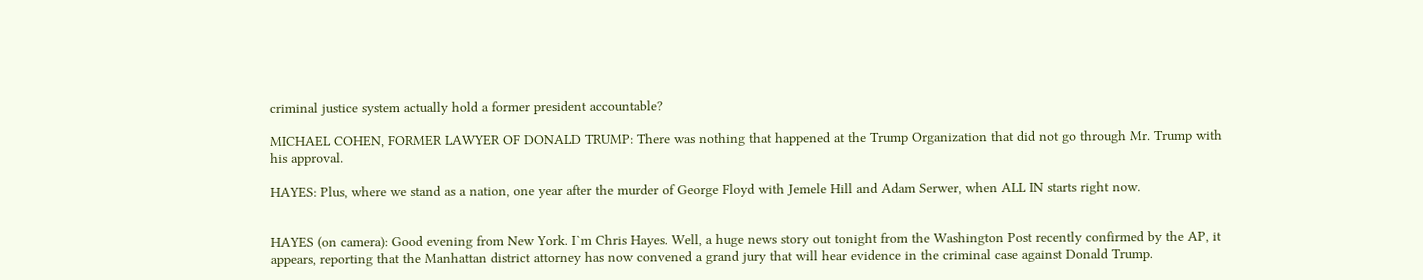criminal justice system actually hold a former president accountable?

MICHAEL COHEN, FORMER LAWYER OF DONALD TRUMP: There was nothing that happened at the Trump Organization that did not go through Mr. Trump with his approval.

HAYES: Plus, where we stand as a nation, one year after the murder of George Floyd with Jemele Hill and Adam Serwer, when ALL IN starts right now.


HAYES (on camera): Good evening from New York. I`m Chris Hayes. Well, a huge news story out tonight from the Washington Post recently confirmed by the AP, it appears, reporting that the Manhattan district attorney has now convened a grand jury that will hear evidence in the criminal case against Donald Trump.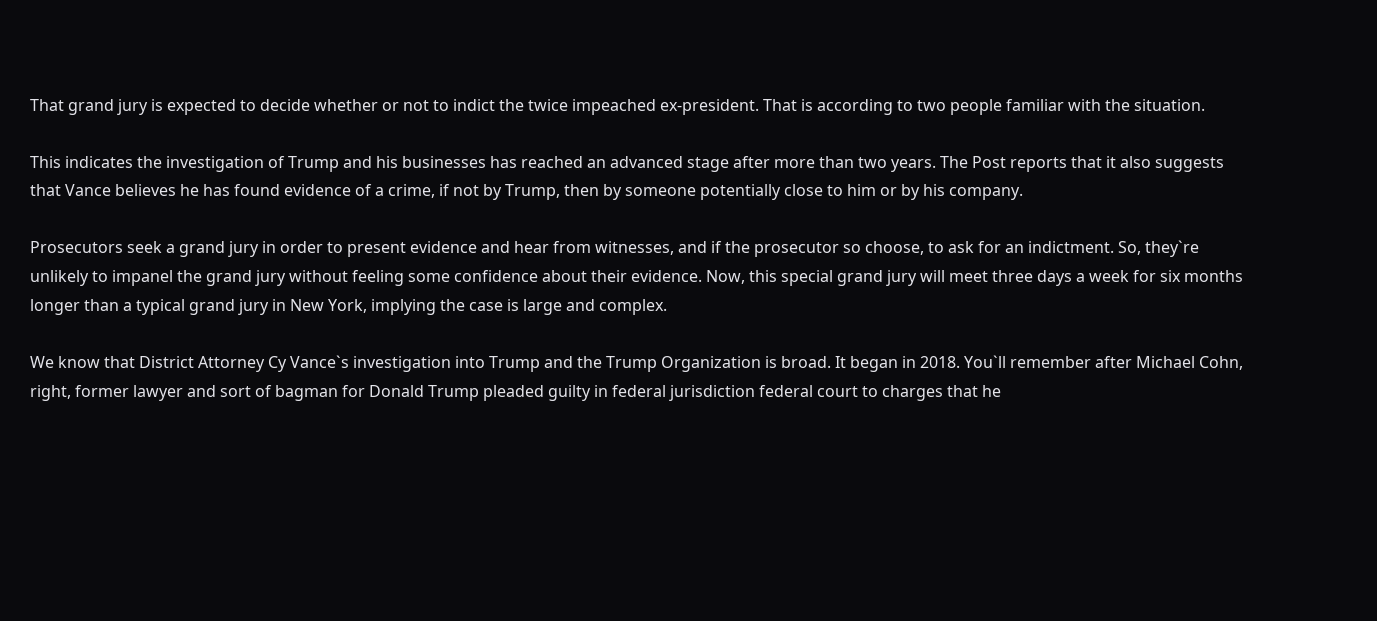That grand jury is expected to decide whether or not to indict the twice impeached ex-president. That is according to two people familiar with the situation.

This indicates the investigation of Trump and his businesses has reached an advanced stage after more than two years. The Post reports that it also suggests that Vance believes he has found evidence of a crime, if not by Trump, then by someone potentially close to him or by his company.

Prosecutors seek a grand jury in order to present evidence and hear from witnesses, and if the prosecutor so choose, to ask for an indictment. So, they`re unlikely to impanel the grand jury without feeling some confidence about their evidence. Now, this special grand jury will meet three days a week for six months longer than a typical grand jury in New York, implying the case is large and complex.

We know that District Attorney Cy Vance`s investigation into Trump and the Trump Organization is broad. It began in 2018. You`ll remember after Michael Cohn, right, former lawyer and sort of bagman for Donald Trump pleaded guilty in federal jurisdiction federal court to charges that he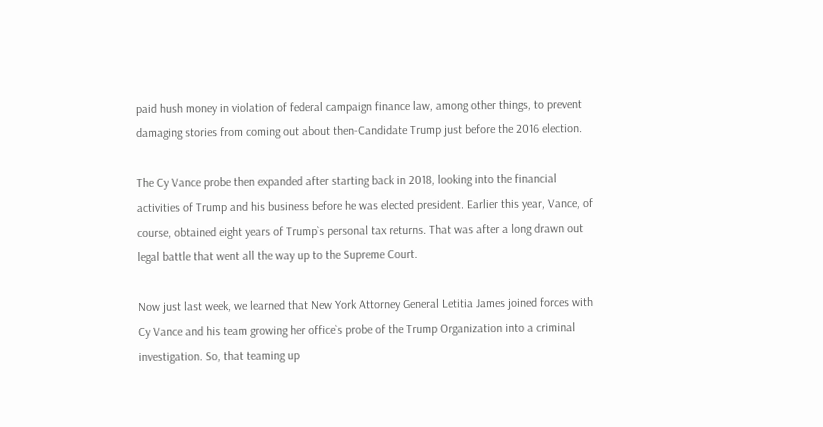paid hush money in violation of federal campaign finance law, among other things, to prevent damaging stories from coming out about then-Candidate Trump just before the 2016 election.

The Cy Vance probe then expanded after starting back in 2018, looking into the financial activities of Trump and his business before he was elected president. Earlier this year, Vance, of course, obtained eight years of Trump`s personal tax returns. That was after a long drawn out legal battle that went all the way up to the Supreme Court.

Now just last week, we learned that New York Attorney General Letitia James joined forces with Cy Vance and his team growing her office`s probe of the Trump Organization into a criminal investigation. So, that teaming up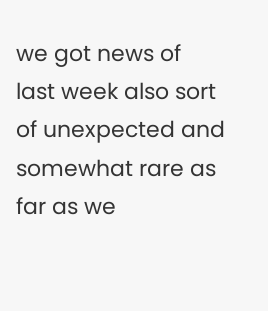we got news of last week also sort of unexpected and somewhat rare as far as we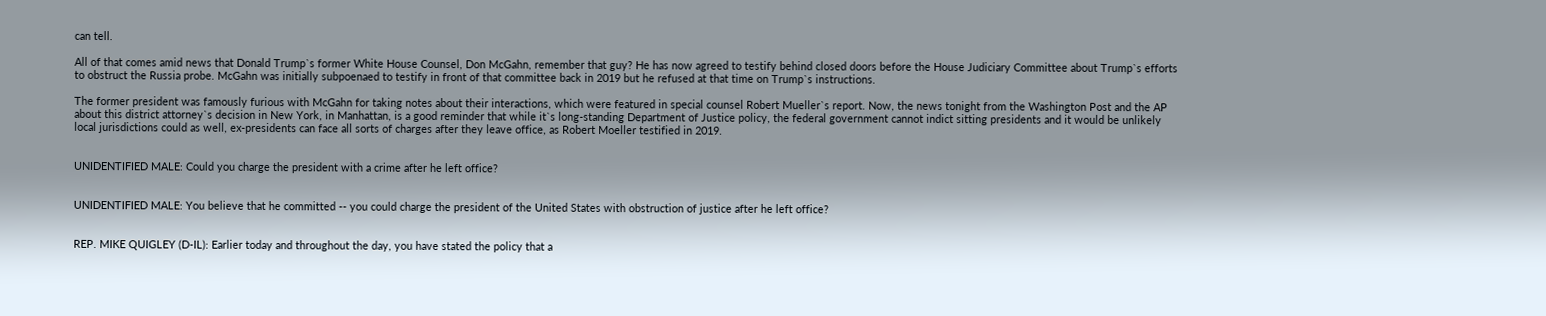can tell.

All of that comes amid news that Donald Trump`s former White House Counsel, Don McGahn, remember that guy? He has now agreed to testify behind closed doors before the House Judiciary Committee about Trump`s efforts to obstruct the Russia probe. McGahn was initially subpoenaed to testify in front of that committee back in 2019 but he refused at that time on Trump`s instructions.

The former president was famously furious with McGahn for taking notes about their interactions, which were featured in special counsel Robert Mueller`s report. Now, the news tonight from the Washington Post and the AP about this district attorney`s decision in New York, in Manhattan, is a good reminder that while it`s long-standing Department of Justice policy, the federal government cannot indict sitting presidents and it would be unlikely local jurisdictions could as well, ex-presidents can face all sorts of charges after they leave office, as Robert Moeller testified in 2019.


UNIDENTIFIED MALE: Could you charge the president with a crime after he left office?


UNIDENTIFIED MALE: You believe that he committed -- you could charge the president of the United States with obstruction of justice after he left office?


REP. MIKE QUIGLEY (D-IL): Earlier today and throughout the day, you have stated the policy that a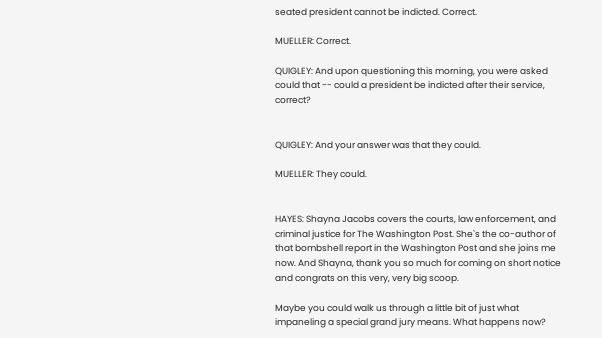seated president cannot be indicted. Correct.

MUELLER: Correct.

QUIGLEY: And upon questioning this morning, you were asked could that -- could a president be indicted after their service, correct?


QUIGLEY: And your answer was that they could.

MUELLER: They could.


HAYES: Shayna Jacobs covers the courts, law enforcement, and criminal justice for The Washington Post. She`s the co-author of that bombshell report in the Washington Post and she joins me now. And Shayna, thank you so much for coming on short notice and congrats on this very, very big scoop.

Maybe you could walk us through a little bit of just what impaneling a special grand jury means. What happens now?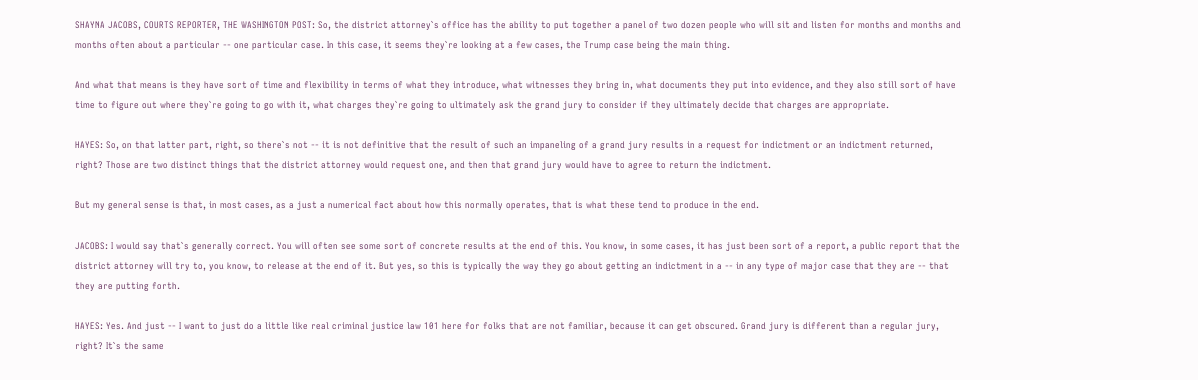SHAYNA JACOBS, COURTS REPORTER, THE WASHINGTON POST: So, the district attorney`s office has the ability to put together a panel of two dozen people who will sit and listen for months and months and months often about a particular -- one particular case. In this case, it seems they`re looking at a few cases, the Trump case being the main thing.

And what that means is they have sort of time and flexibility in terms of what they introduce, what witnesses they bring in, what documents they put into evidence, and they also still sort of have time to figure out where they`re going to go with it, what charges they`re going to ultimately ask the grand jury to consider if they ultimately decide that charges are appropriate.

HAYES: So, on that latter part, right, so there`s not -- it is not definitive that the result of such an impaneling of a grand jury results in a request for indictment or an indictment returned, right? Those are two distinct things that the district attorney would request one, and then that grand jury would have to agree to return the indictment.

But my general sense is that, in most cases, as a just a numerical fact about how this normally operates, that is what these tend to produce in the end.

JACOBS: I would say that`s generally correct. You will often see some sort of concrete results at the end of this. You know, in some cases, it has just been sort of a report, a public report that the district attorney will try to, you know, to release at the end of it. But yes, so this is typically the way they go about getting an indictment in a -- in any type of major case that they are -- that they are putting forth.

HAYES: Yes. And just -- I want to just do a little like real criminal justice law 101 here for folks that are not familiar, because it can get obscured. Grand jury is different than a regular jury, right? It`s the same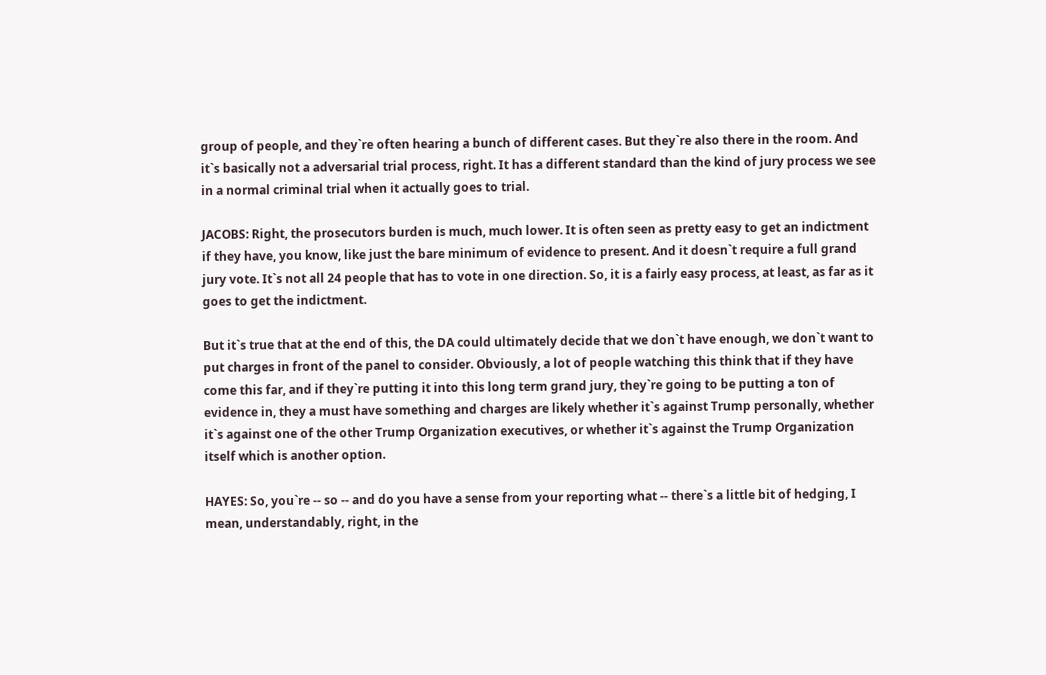group of people, and they`re often hearing a bunch of different cases. But they`re also there in the room. And it`s basically not a adversarial trial process, right. It has a different standard than the kind of jury process we see in a normal criminal trial when it actually goes to trial.

JACOBS: Right, the prosecutors burden is much, much lower. It is often seen as pretty easy to get an indictment if they have, you know, like just the bare minimum of evidence to present. And it doesn`t require a full grand jury vote. It`s not all 24 people that has to vote in one direction. So, it is a fairly easy process, at least, as far as it goes to get the indictment.

But it`s true that at the end of this, the DA could ultimately decide that we don`t have enough, we don`t want to put charges in front of the panel to consider. Obviously, a lot of people watching this think that if they have come this far, and if they`re putting it into this long term grand jury, they`re going to be putting a ton of evidence in, they a must have something and charges are likely whether it`s against Trump personally, whether it`s against one of the other Trump Organization executives, or whether it`s against the Trump Organization itself which is another option.

HAYES: So, you`re -- so -- and do you have a sense from your reporting what -- there`s a little bit of hedging, I mean, understandably, right, in the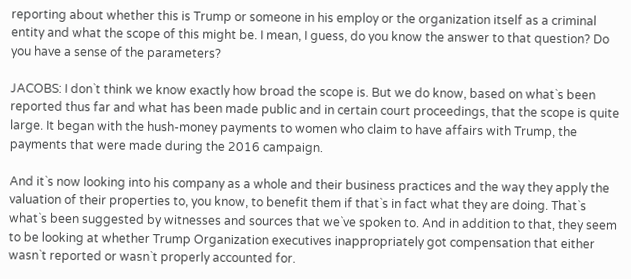reporting about whether this is Trump or someone in his employ or the organization itself as a criminal entity and what the scope of this might be. I mean, I guess, do you know the answer to that question? Do you have a sense of the parameters?

JACOBS: I don`t think we know exactly how broad the scope is. But we do know, based on what`s been reported thus far and what has been made public and in certain court proceedings, that the scope is quite large. It began with the hush-money payments to women who claim to have affairs with Trump, the payments that were made during the 2016 campaign.

And it`s now looking into his company as a whole and their business practices and the way they apply the valuation of their properties to, you know, to benefit them if that`s in fact what they are doing. That`s what`s been suggested by witnesses and sources that we`ve spoken to. And in addition to that, they seem to be looking at whether Trump Organization executives inappropriately got compensation that either wasn`t reported or wasn`t properly accounted for.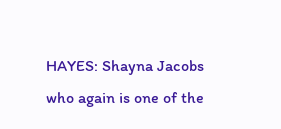HAYES: Shayna Jacobs who again is one of the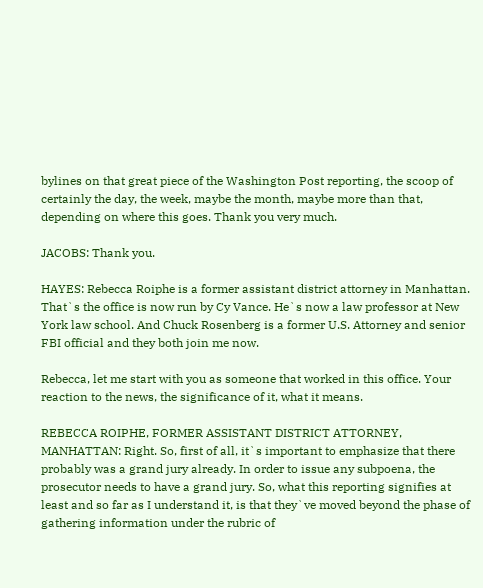bylines on that great piece of the Washington Post reporting, the scoop of certainly the day, the week, maybe the month, maybe more than that, depending on where this goes. Thank you very much.

JACOBS: Thank you.

HAYES: Rebecca Roiphe is a former assistant district attorney in Manhattan. That`s the office is now run by Cy Vance. He`s now a law professor at New York law school. And Chuck Rosenberg is a former U.S. Attorney and senior FBI official and they both join me now.

Rebecca, let me start with you as someone that worked in this office. Your reaction to the news, the significance of it, what it means.

REBECCA ROIPHE, FORMER ASSISTANT DISTRICT ATTORNEY, MANHATTAN: Right. So, first of all, it`s important to emphasize that there probably was a grand jury already. In order to issue any subpoena, the prosecutor needs to have a grand jury. So, what this reporting signifies at least and so far as I understand it, is that they`ve moved beyond the phase of gathering information under the rubric of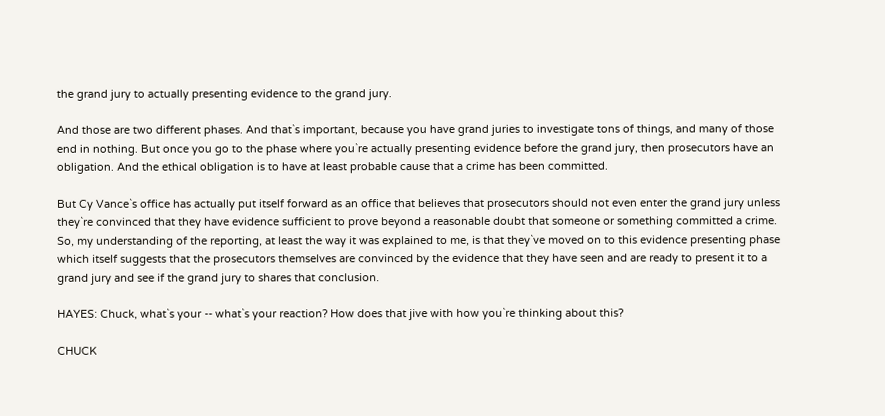the grand jury to actually presenting evidence to the grand jury.

And those are two different phases. And that`s important, because you have grand juries to investigate tons of things, and many of those end in nothing. But once you go to the phase where you`re actually presenting evidence before the grand jury, then prosecutors have an obligation. And the ethical obligation is to have at least probable cause that a crime has been committed.

But Cy Vance`s office has actually put itself forward as an office that believes that prosecutors should not even enter the grand jury unless they`re convinced that they have evidence sufficient to prove beyond a reasonable doubt that someone or something committed a crime. So, my understanding of the reporting, at least the way it was explained to me, is that they`ve moved on to this evidence presenting phase which itself suggests that the prosecutors themselves are convinced by the evidence that they have seen and are ready to present it to a grand jury and see if the grand jury to shares that conclusion.

HAYES: Chuck, what`s your -- what`s your reaction? How does that jive with how you`re thinking about this?

CHUCK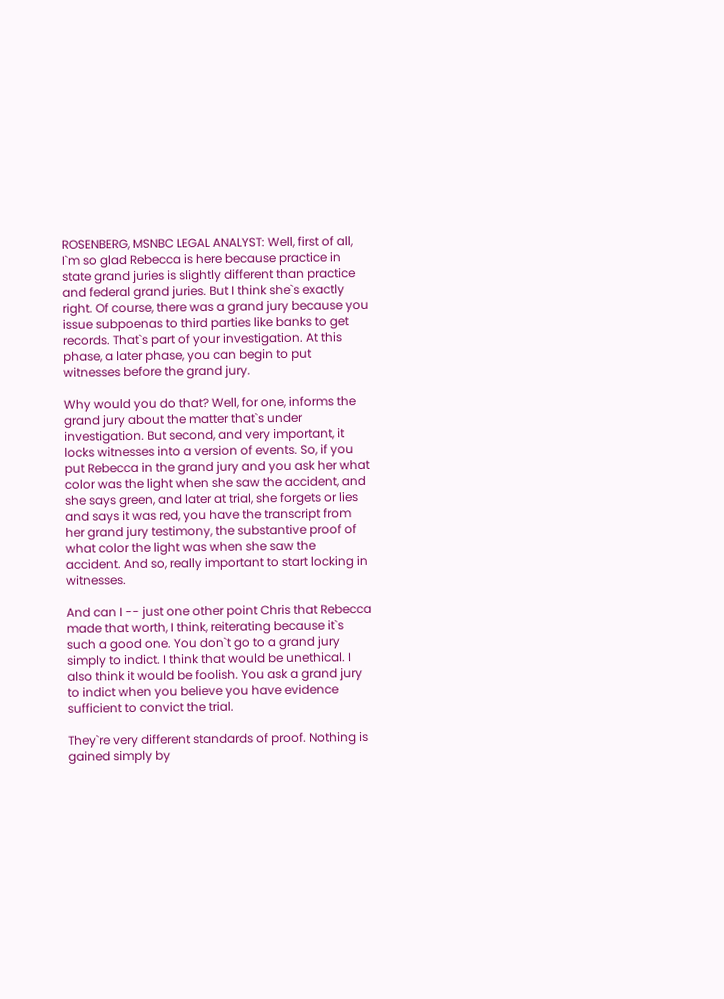ROSENBERG, MSNBC LEGAL ANALYST: Well, first of all, I`m so glad Rebecca is here because practice in state grand juries is slightly different than practice and federal grand juries. But I think she`s exactly right. Of course, there was a grand jury because you issue subpoenas to third parties like banks to get records. That`s part of your investigation. At this phase, a later phase, you can begin to put witnesses before the grand jury.

Why would you do that? Well, for one, informs the grand jury about the matter that`s under investigation. But second, and very important, it locks witnesses into a version of events. So, if you put Rebecca in the grand jury and you ask her what color was the light when she saw the accident, and she says green, and later at trial, she forgets or lies and says it was red, you have the transcript from her grand jury testimony, the substantive proof of what color the light was when she saw the accident. And so, really important to start locking in witnesses.

And can I -- just one other point Chris that Rebecca made that worth, I think, reiterating because it`s such a good one. You don`t go to a grand jury simply to indict. I think that would be unethical. I also think it would be foolish. You ask a grand jury to indict when you believe you have evidence sufficient to convict the trial.

They`re very different standards of proof. Nothing is gained simply by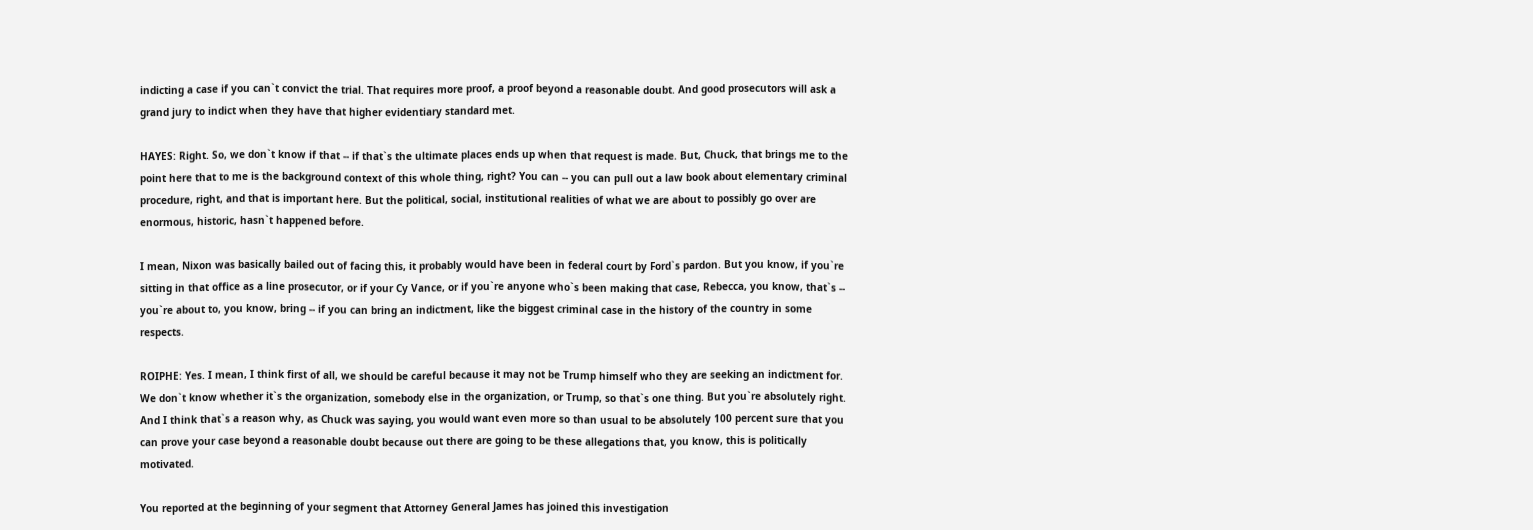indicting a case if you can`t convict the trial. That requires more proof, a proof beyond a reasonable doubt. And good prosecutors will ask a grand jury to indict when they have that higher evidentiary standard met.

HAYES: Right. So, we don`t know if that -- if that`s the ultimate places ends up when that request is made. But, Chuck, that brings me to the point here that to me is the background context of this whole thing, right? You can -- you can pull out a law book about elementary criminal procedure, right, and that is important here. But the political, social, institutional realities of what we are about to possibly go over are enormous, historic, hasn`t happened before.

I mean, Nixon was basically bailed out of facing this, it probably would have been in federal court by Ford`s pardon. But you know, if you`re sitting in that office as a line prosecutor, or if your Cy Vance, or if you`re anyone who`s been making that case, Rebecca, you know, that`s -- you`re about to, you know, bring -- if you can bring an indictment, like the biggest criminal case in the history of the country in some respects.

ROIPHE: Yes. I mean, I think first of all, we should be careful because it may not be Trump himself who they are seeking an indictment for. We don`t know whether it`s the organization, somebody else in the organization, or Trump, so that`s one thing. But you`re absolutely right. And I think that`s a reason why, as Chuck was saying, you would want even more so than usual to be absolutely 100 percent sure that you can prove your case beyond a reasonable doubt because out there are going to be these allegations that, you know, this is politically motivated.

You reported at the beginning of your segment that Attorney General James has joined this investigation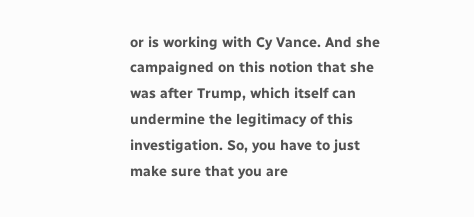or is working with Cy Vance. And she campaigned on this notion that she was after Trump, which itself can undermine the legitimacy of this investigation. So, you have to just make sure that you are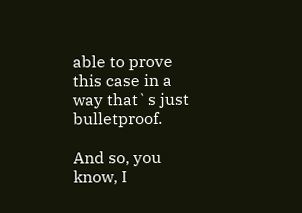able to prove this case in a way that`s just bulletproof.

And so, you know, I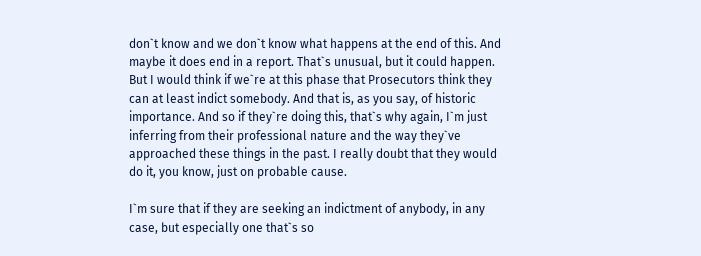don`t know and we don`t know what happens at the end of this. And maybe it does end in a report. That`s unusual, but it could happen. But I would think if we`re at this phase that Prosecutors think they can at least indict somebody. And that is, as you say, of historic importance. And so if they`re doing this, that`s why again, I`m just inferring from their professional nature and the way they`ve approached these things in the past. I really doubt that they would do it, you know, just on probable cause.

I`m sure that if they are seeking an indictment of anybody, in any case, but especially one that`s so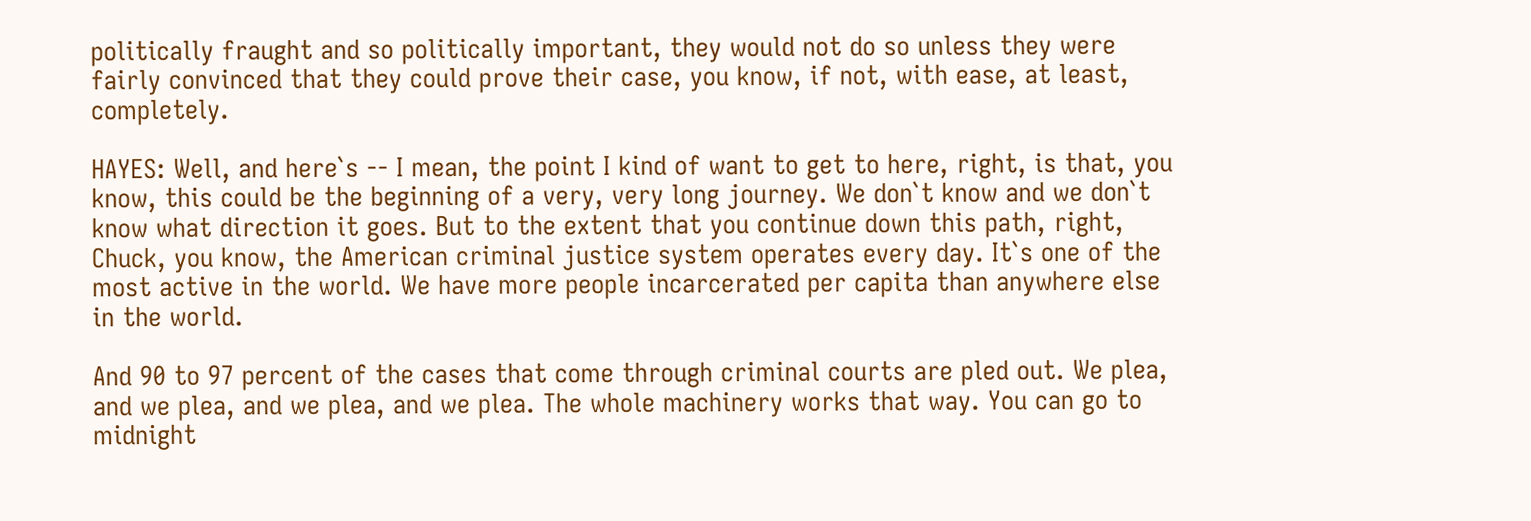politically fraught and so politically important, they would not do so unless they were fairly convinced that they could prove their case, you know, if not, with ease, at least, completely.

HAYES: Well, and here`s -- I mean, the point I kind of want to get to here, right, is that, you know, this could be the beginning of a very, very long journey. We don`t know and we don`t know what direction it goes. But to the extent that you continue down this path, right, Chuck, you know, the American criminal justice system operates every day. It`s one of the most active in the world. We have more people incarcerated per capita than anywhere else in the world.

And 90 to 97 percent of the cases that come through criminal courts are pled out. We plea, and we plea, and we plea, and we plea. The whole machinery works that way. You can go to midnight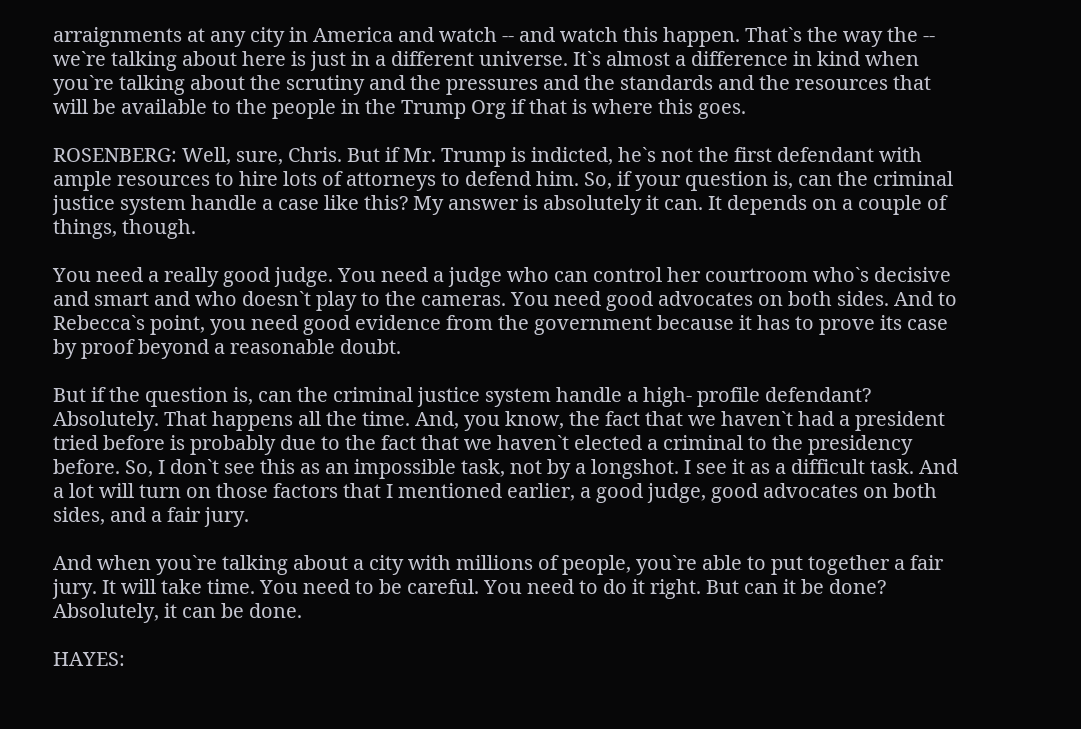arraignments at any city in America and watch -- and watch this happen. That`s the way the -- we`re talking about here is just in a different universe. It`s almost a difference in kind when you`re talking about the scrutiny and the pressures and the standards and the resources that will be available to the people in the Trump Org if that is where this goes.

ROSENBERG: Well, sure, Chris. But if Mr. Trump is indicted, he`s not the first defendant with ample resources to hire lots of attorneys to defend him. So, if your question is, can the criminal justice system handle a case like this? My answer is absolutely it can. It depends on a couple of things, though.

You need a really good judge. You need a judge who can control her courtroom who`s decisive and smart and who doesn`t play to the cameras. You need good advocates on both sides. And to Rebecca`s point, you need good evidence from the government because it has to prove its case by proof beyond a reasonable doubt.

But if the question is, can the criminal justice system handle a high- profile defendant? Absolutely. That happens all the time. And, you know, the fact that we haven`t had a president tried before is probably due to the fact that we haven`t elected a criminal to the presidency before. So, I don`t see this as an impossible task, not by a longshot. I see it as a difficult task. And a lot will turn on those factors that I mentioned earlier, a good judge, good advocates on both sides, and a fair jury.

And when you`re talking about a city with millions of people, you`re able to put together a fair jury. It will take time. You need to be careful. You need to do it right. But can it be done? Absolutely, it can be done.

HAYES: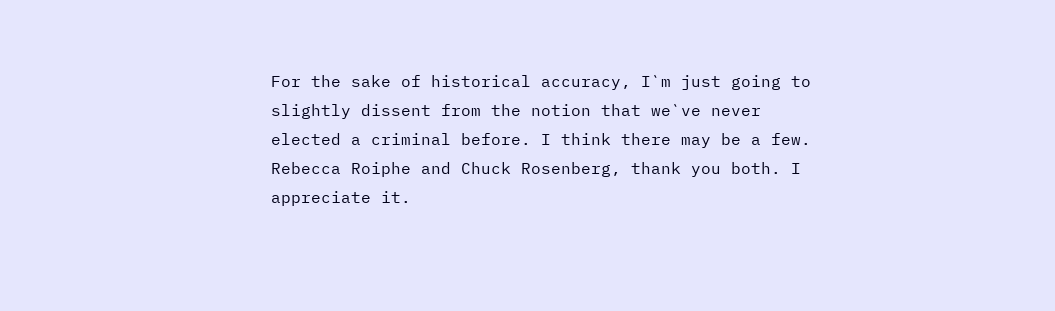For the sake of historical accuracy, I`m just going to slightly dissent from the notion that we`ve never elected a criminal before. I think there may be a few. Rebecca Roiphe and Chuck Rosenberg, thank you both. I appreciate it.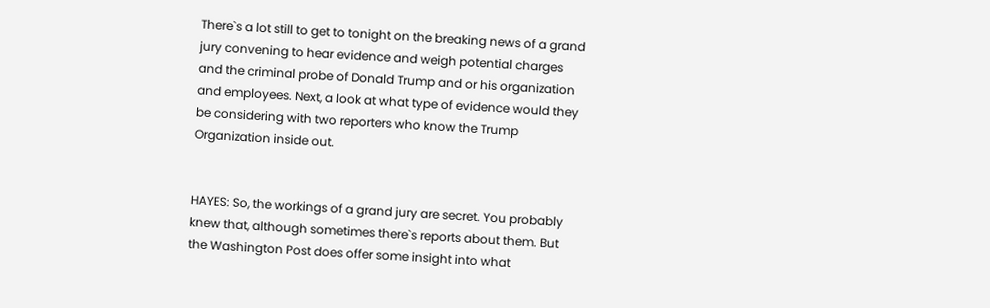There`s a lot still to get to tonight on the breaking news of a grand jury convening to hear evidence and weigh potential charges and the criminal probe of Donald Trump and or his organization and employees. Next, a look at what type of evidence would they be considering with two reporters who know the Trump Organization inside out.


HAYES: So, the workings of a grand jury are secret. You probably knew that, although sometimes there`s reports about them. But the Washington Post does offer some insight into what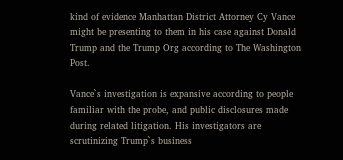kind of evidence Manhattan District Attorney Cy Vance might be presenting to them in his case against Donald Trump and the Trump Org according to The Washington Post.

Vance`s investigation is expansive according to people familiar with the probe, and public disclosures made during related litigation. His investigators are scrutinizing Trump`s business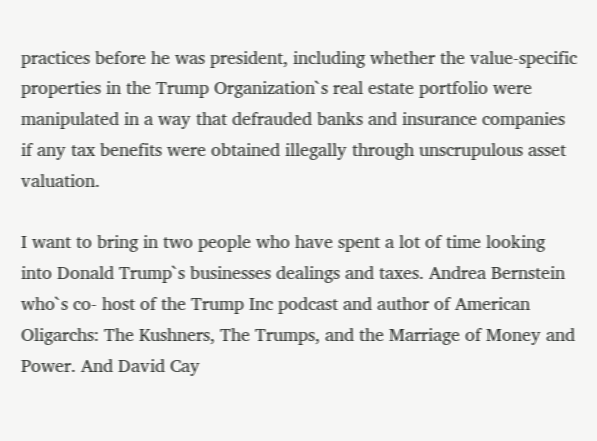practices before he was president, including whether the value-specific properties in the Trump Organization`s real estate portfolio were manipulated in a way that defrauded banks and insurance companies if any tax benefits were obtained illegally through unscrupulous asset valuation.

I want to bring in two people who have spent a lot of time looking into Donald Trump`s businesses dealings and taxes. Andrea Bernstein who`s co- host of the Trump Inc podcast and author of American Oligarchs: The Kushners, The Trumps, and the Marriage of Money and Power. And David Cay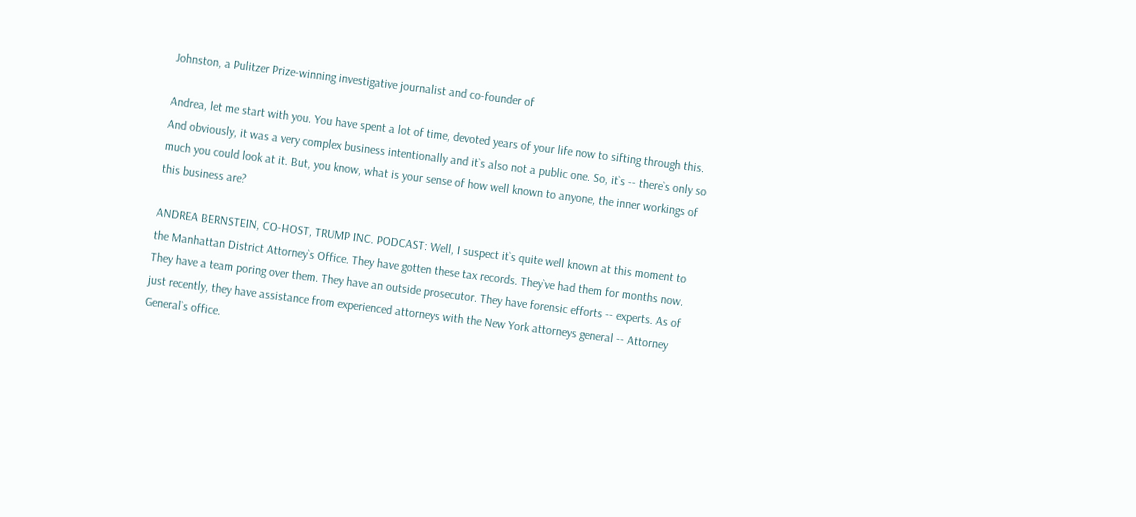Johnston, a Pulitzer Prize-winning investigative journalist and co-founder of

Andrea, let me start with you. You have spent a lot of time, devoted years of your life now to sifting through this. And obviously, it was a very complex business intentionally and it`s also not a public one. So, it`s -- there`s only so much you could look at it. But, you know, what is your sense of how well known to anyone, the inner workings of this business are?

ANDREA BERNSTEIN, CO-HOST, TRUMP INC. PODCAST: Well, I suspect it`s quite well known at this moment to the Manhattan District Attorney`s Office. They have gotten these tax records. They`ve had them for months now. They have a team poring over them. They have an outside prosecutor. They have forensic efforts -- experts. As of just recently, they have assistance from experienced attorneys with the New York attorneys general -- Attorney General`s office.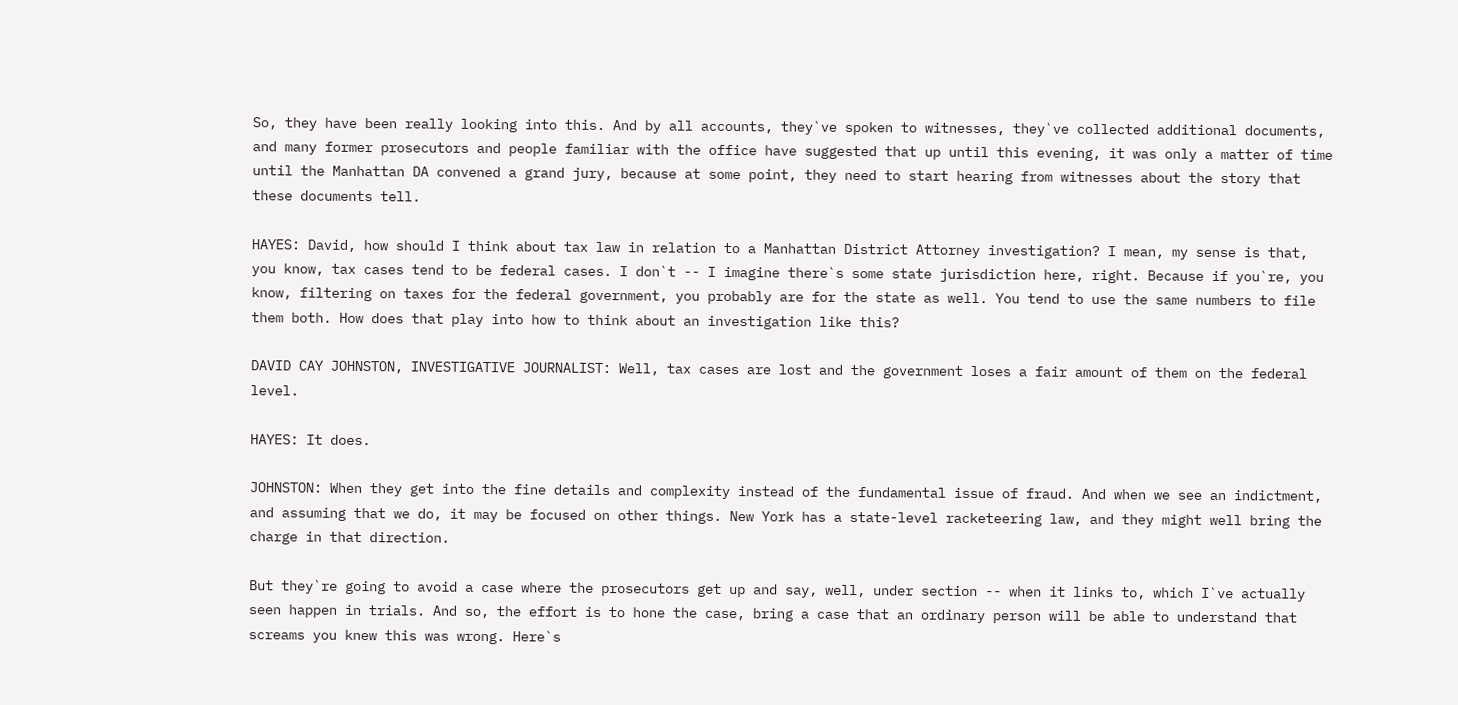So, they have been really looking into this. And by all accounts, they`ve spoken to witnesses, they`ve collected additional documents, and many former prosecutors and people familiar with the office have suggested that up until this evening, it was only a matter of time until the Manhattan DA convened a grand jury, because at some point, they need to start hearing from witnesses about the story that these documents tell.

HAYES: David, how should I think about tax law in relation to a Manhattan District Attorney investigation? I mean, my sense is that, you know, tax cases tend to be federal cases. I don`t -- I imagine there`s some state jurisdiction here, right. Because if you`re, you know, filtering on taxes for the federal government, you probably are for the state as well. You tend to use the same numbers to file them both. How does that play into how to think about an investigation like this?

DAVID CAY JOHNSTON, INVESTIGATIVE JOURNALIST: Well, tax cases are lost and the government loses a fair amount of them on the federal level.

HAYES: It does.

JOHNSTON: When they get into the fine details and complexity instead of the fundamental issue of fraud. And when we see an indictment, and assuming that we do, it may be focused on other things. New York has a state-level racketeering law, and they might well bring the charge in that direction.

But they`re going to avoid a case where the prosecutors get up and say, well, under section -- when it links to, which I`ve actually seen happen in trials. And so, the effort is to hone the case, bring a case that an ordinary person will be able to understand that screams you knew this was wrong. Here`s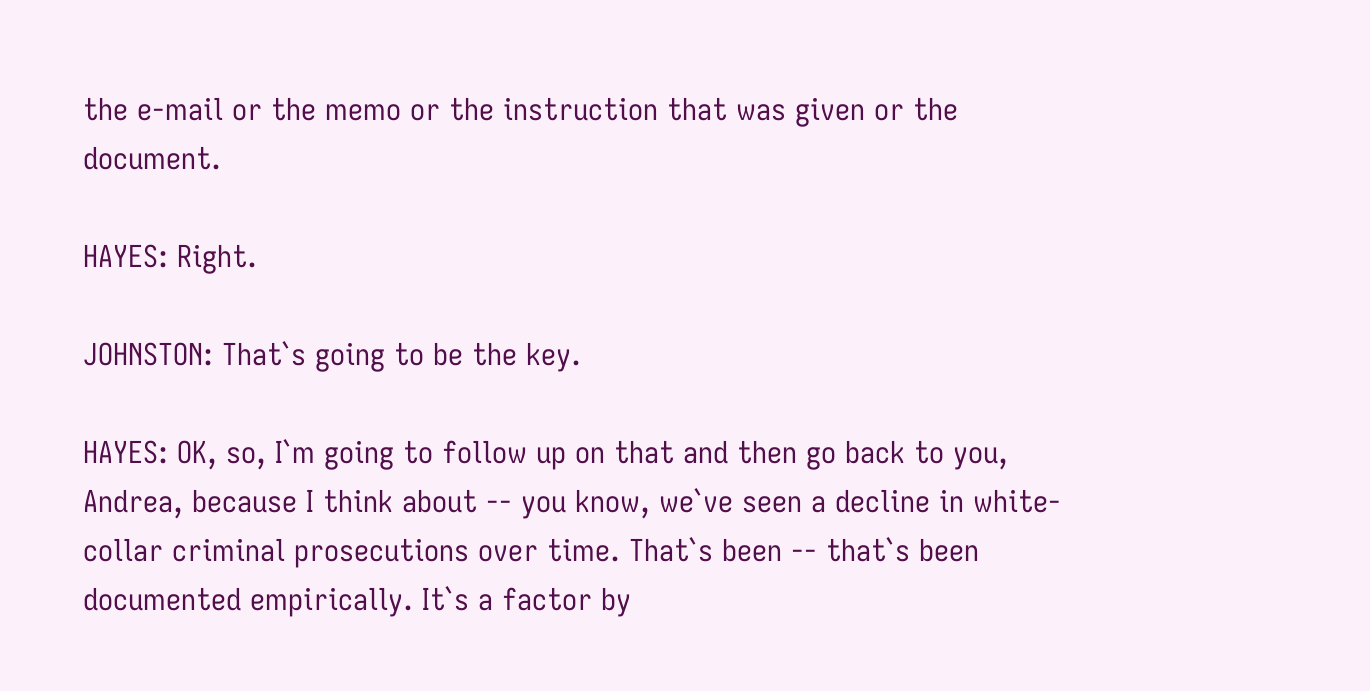the e-mail or the memo or the instruction that was given or the document.

HAYES: Right.

JOHNSTON: That`s going to be the key.

HAYES: OK, so, I`m going to follow up on that and then go back to you, Andrea, because I think about -- you know, we`ve seen a decline in white- collar criminal prosecutions over time. That`s been -- that`s been documented empirically. It`s a factor by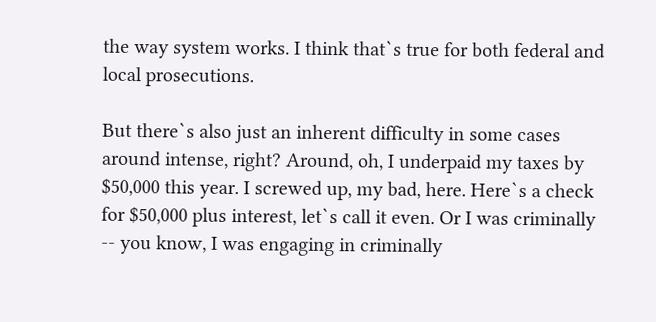the way system works. I think that`s true for both federal and local prosecutions.

But there`s also just an inherent difficulty in some cases around intense, right? Around, oh, I underpaid my taxes by $50,000 this year. I screwed up, my bad, here. Here`s a check for $50,000 plus interest, let`s call it even. Or I was criminally -- you know, I was engaging in criminally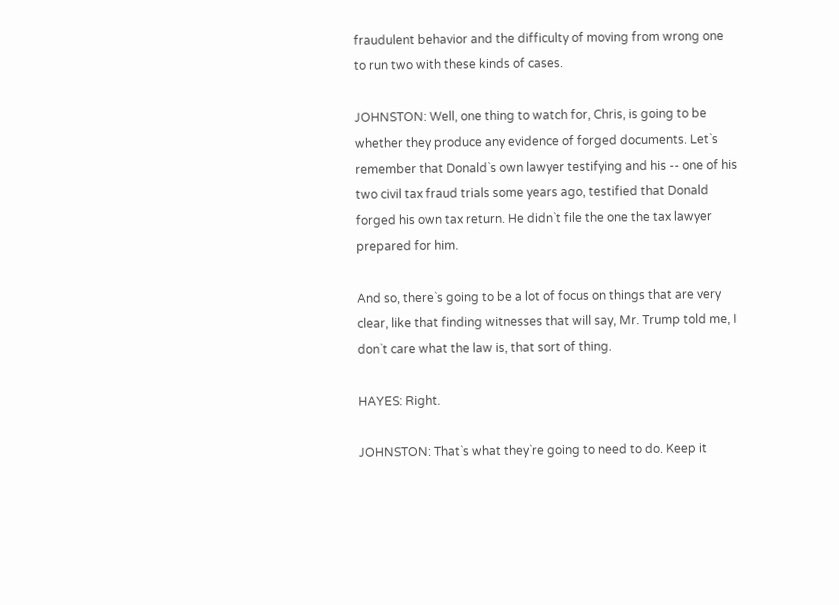fraudulent behavior and the difficulty of moving from wrong one to run two with these kinds of cases.

JOHNSTON: Well, one thing to watch for, Chris, is going to be whether they produce any evidence of forged documents. Let`s remember that Donald`s own lawyer testifying and his -- one of his two civil tax fraud trials some years ago, testified that Donald forged his own tax return. He didn`t file the one the tax lawyer prepared for him.

And so, there`s going to be a lot of focus on things that are very clear, like that finding witnesses that will say, Mr. Trump told me, I don`t care what the law is, that sort of thing.

HAYES: Right.

JOHNSTON: That`s what they`re going to need to do. Keep it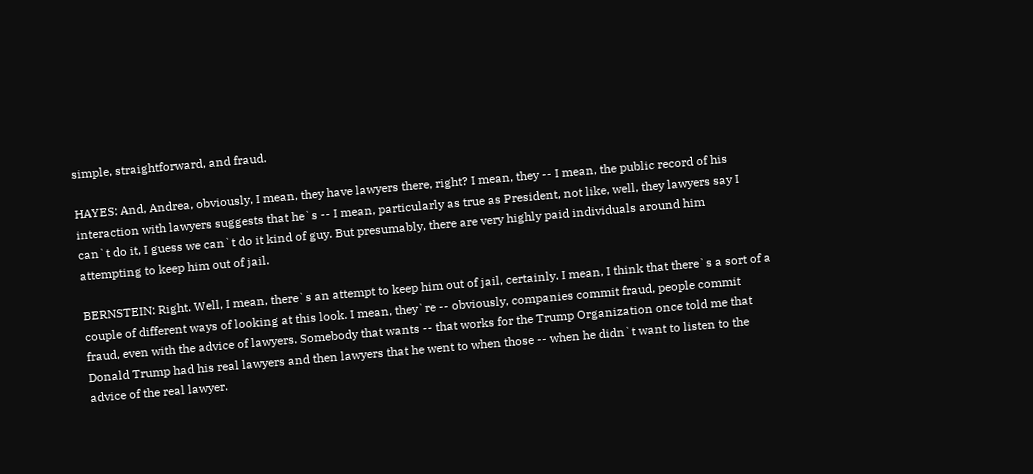simple, straightforward, and fraud.

HAYES: And, Andrea, obviously, I mean, they have lawyers there, right? I mean, they -- I mean, the public record of his interaction with lawyers suggests that he`s -- I mean, particularly as true as President, not like, well, they lawyers say I can`t do it, I guess we can`t do it kind of guy. But presumably, there are very highly paid individuals around him attempting to keep him out of jail.

BERNSTEIN: Right. Well, I mean, there`s an attempt to keep him out of jail, certainly. I mean, I think that there`s a sort of a couple of different ways of looking at this look. I mean, they`re -- obviously, companies commit fraud, people commit fraud, even with the advice of lawyers. Somebody that wants -- that works for the Trump Organization once told me that Donald Trump had his real lawyers and then lawyers that he went to when those -- when he didn`t want to listen to the advice of the real lawyer.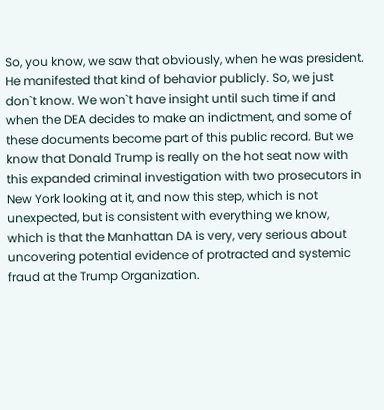So, you know, we saw that obviously, when he was president. He manifested that kind of behavior publicly. So, we just don`t know. We won`t have insight until such time if and when the DEA decides to make an indictment, and some of these documents become part of this public record. But we know that Donald Trump is really on the hot seat now with this expanded criminal investigation with two prosecutors in New York looking at it, and now this step, which is not unexpected, but is consistent with everything we know, which is that the Manhattan DA is very, very serious about uncovering potential evidence of protracted and systemic fraud at the Trump Organization.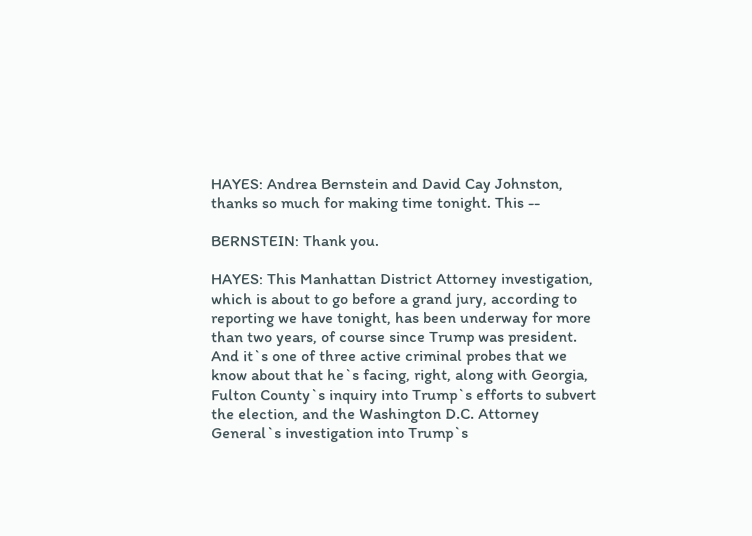HAYES: Andrea Bernstein and David Cay Johnston, thanks so much for making time tonight. This --

BERNSTEIN: Thank you.

HAYES: This Manhattan District Attorney investigation, which is about to go before a grand jury, according to reporting we have tonight, has been underway for more than two years, of course since Trump was president. And it`s one of three active criminal probes that we know about that he`s facing, right, along with Georgia, Fulton County`s inquiry into Trump`s efforts to subvert the election, and the Washington D.C. Attorney General`s investigation into Trump`s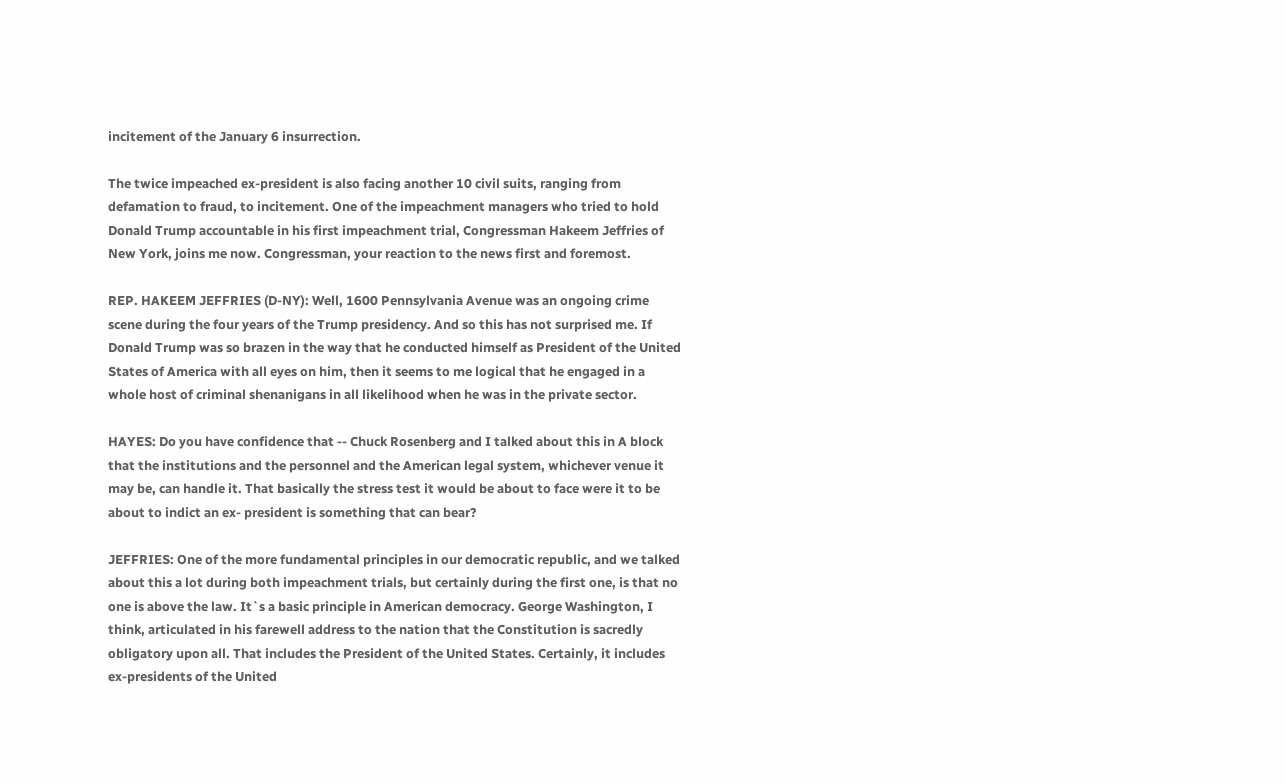incitement of the January 6 insurrection.

The twice impeached ex-president is also facing another 10 civil suits, ranging from defamation to fraud, to incitement. One of the impeachment managers who tried to hold Donald Trump accountable in his first impeachment trial, Congressman Hakeem Jeffries of New York, joins me now. Congressman, your reaction to the news first and foremost.

REP. HAKEEM JEFFRIES (D-NY): Well, 1600 Pennsylvania Avenue was an ongoing crime scene during the four years of the Trump presidency. And so this has not surprised me. If Donald Trump was so brazen in the way that he conducted himself as President of the United States of America with all eyes on him, then it seems to me logical that he engaged in a whole host of criminal shenanigans in all likelihood when he was in the private sector.

HAYES: Do you have confidence that -- Chuck Rosenberg and I talked about this in A block that the institutions and the personnel and the American legal system, whichever venue it may be, can handle it. That basically the stress test it would be about to face were it to be about to indict an ex- president is something that can bear?

JEFFRIES: One of the more fundamental principles in our democratic republic, and we talked about this a lot during both impeachment trials, but certainly during the first one, is that no one is above the law. It`s a basic principle in American democracy. George Washington, I think, articulated in his farewell address to the nation that the Constitution is sacredly obligatory upon all. That includes the President of the United States. Certainly, it includes ex-presidents of the United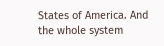States of America. And the whole system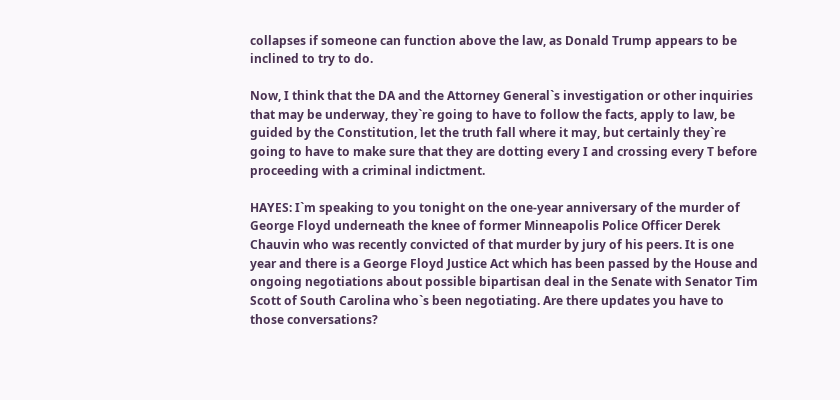collapses if someone can function above the law, as Donald Trump appears to be inclined to try to do.

Now, I think that the DA and the Attorney General`s investigation or other inquiries that may be underway, they`re going to have to follow the facts, apply to law, be guided by the Constitution, let the truth fall where it may, but certainly they`re going to have to make sure that they are dotting every I and crossing every T before proceeding with a criminal indictment.

HAYES: I`m speaking to you tonight on the one-year anniversary of the murder of George Floyd underneath the knee of former Minneapolis Police Officer Derek Chauvin who was recently convicted of that murder by jury of his peers. It is one year and there is a George Floyd Justice Act which has been passed by the House and ongoing negotiations about possible bipartisan deal in the Senate with Senator Tim Scott of South Carolina who`s been negotiating. Are there updates you have to those conversations?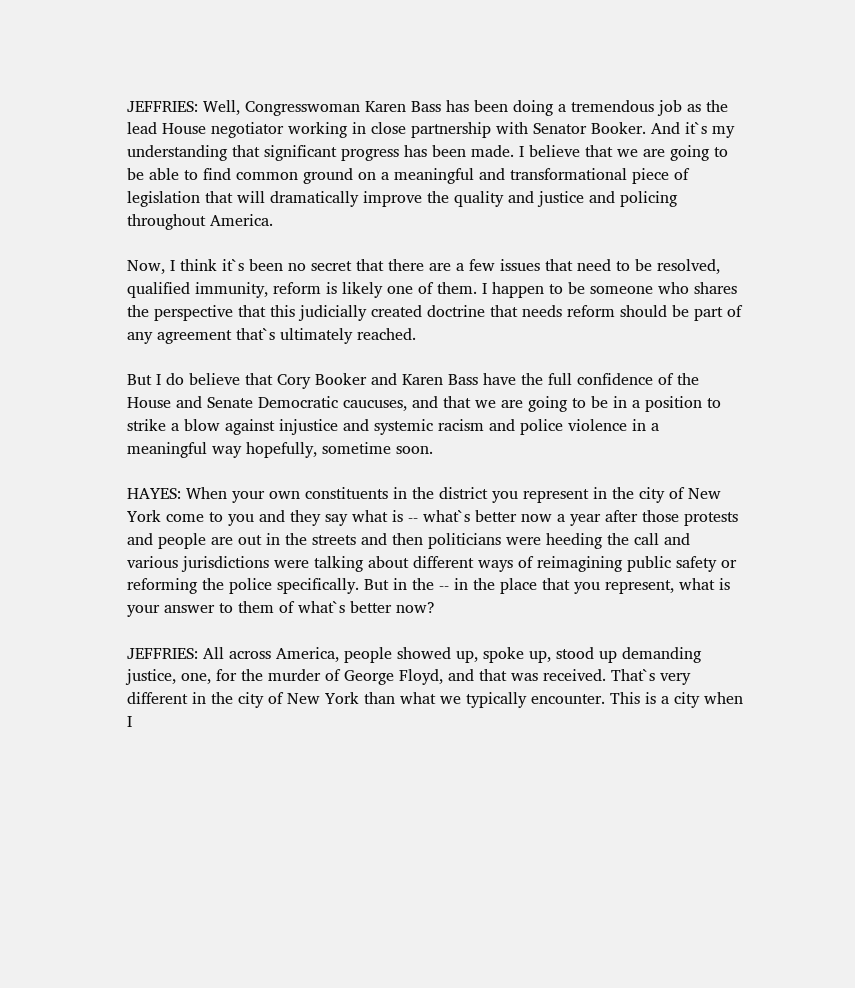JEFFRIES: Well, Congresswoman Karen Bass has been doing a tremendous job as the lead House negotiator working in close partnership with Senator Booker. And it`s my understanding that significant progress has been made. I believe that we are going to be able to find common ground on a meaningful and transformational piece of legislation that will dramatically improve the quality and justice and policing throughout America.

Now, I think it`s been no secret that there are a few issues that need to be resolved, qualified immunity, reform is likely one of them. I happen to be someone who shares the perspective that this judicially created doctrine that needs reform should be part of any agreement that`s ultimately reached.

But I do believe that Cory Booker and Karen Bass have the full confidence of the House and Senate Democratic caucuses, and that we are going to be in a position to strike a blow against injustice and systemic racism and police violence in a meaningful way hopefully, sometime soon.

HAYES: When your own constituents in the district you represent in the city of New York come to you and they say what is -- what`s better now a year after those protests and people are out in the streets and then politicians were heeding the call and various jurisdictions were talking about different ways of reimagining public safety or reforming the police specifically. But in the -- in the place that you represent, what is your answer to them of what`s better now?

JEFFRIES: All across America, people showed up, spoke up, stood up demanding justice, one, for the murder of George Floyd, and that was received. That`s very different in the city of New York than what we typically encounter. This is a city when I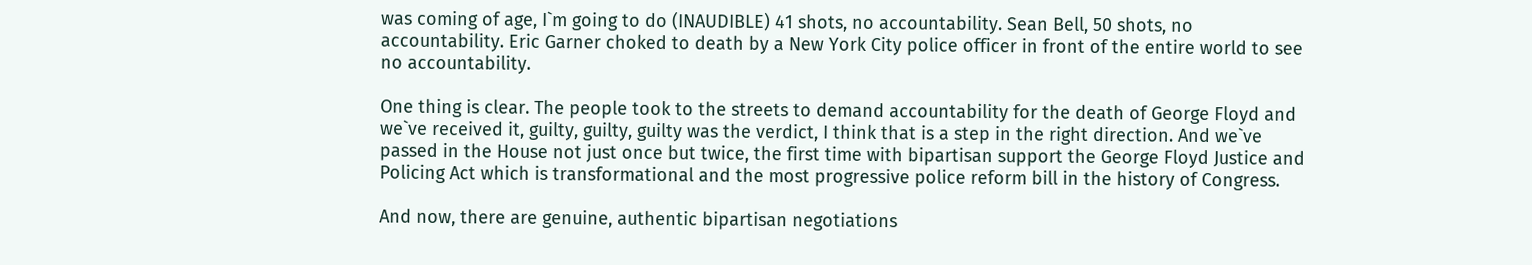was coming of age, I`m going to do (INAUDIBLE) 41 shots, no accountability. Sean Bell, 50 shots, no accountability. Eric Garner choked to death by a New York City police officer in front of the entire world to see no accountability.

One thing is clear. The people took to the streets to demand accountability for the death of George Floyd and we`ve received it, guilty, guilty, guilty was the verdict, I think that is a step in the right direction. And we`ve passed in the House not just once but twice, the first time with bipartisan support the George Floyd Justice and Policing Act which is transformational and the most progressive police reform bill in the history of Congress.

And now, there are genuine, authentic bipartisan negotiations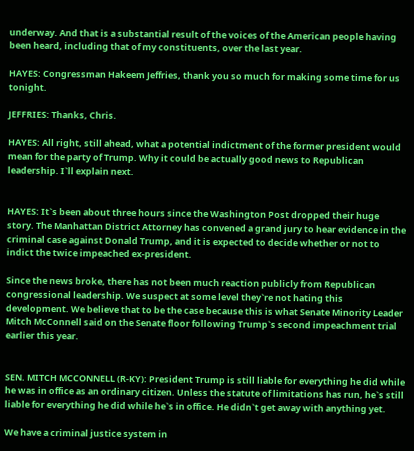underway. And that is a substantial result of the voices of the American people having been heard, including that of my constituents, over the last year.

HAYES: Congressman Hakeem Jeffries, thank you so much for making some time for us tonight.

JEFFRIES: Thanks, Chris.

HAYES: All right, still ahead, what a potential indictment of the former president would mean for the party of Trump. Why it could be actually good news to Republican leadership. I`ll explain next.


HAYES: It`s been about three hours since the Washington Post dropped their huge story. The Manhattan District Attorney has convened a grand jury to hear evidence in the criminal case against Donald Trump, and it is expected to decide whether or not to indict the twice impeached ex-president.

Since the news broke, there has not been much reaction publicly from Republican congressional leadership. We suspect at some level they`re not hating this development. We believe that to be the case because this is what Senate Minority Leader Mitch McConnell said on the Senate floor following Trump`s second impeachment trial earlier this year.


SEN. MITCH MCCONNELL (R-KY): President Trump is still liable for everything he did while he was in office as an ordinary citizen. Unless the statute of limitations has run, he`s still liable for everything he did while he`s in office. He didn`t get away with anything yet.

We have a criminal justice system in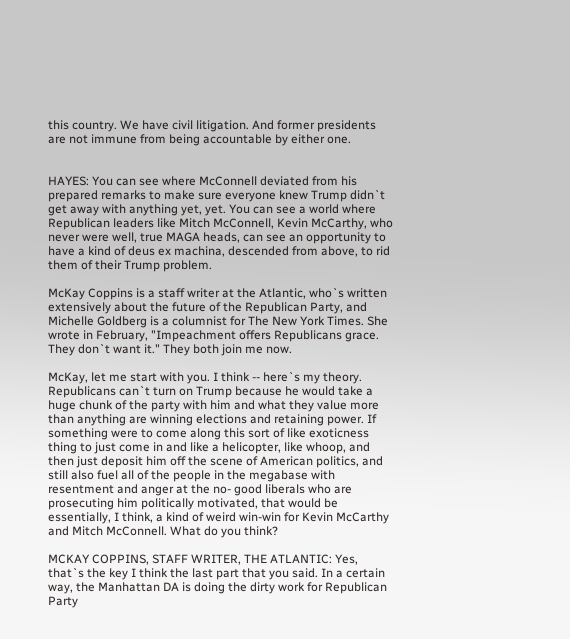this country. We have civil litigation. And former presidents are not immune from being accountable by either one.


HAYES: You can see where McConnell deviated from his prepared remarks to make sure everyone knew Trump didn`t get away with anything yet, yet. You can see a world where Republican leaders like Mitch McConnell, Kevin McCarthy, who never were well, true MAGA heads, can see an opportunity to have a kind of deus ex machina, descended from above, to rid them of their Trump problem.

McKay Coppins is a staff writer at the Atlantic, who`s written extensively about the future of the Republican Party, and Michelle Goldberg is a columnist for The New York Times. She wrote in February, "Impeachment offers Republicans grace. They don`t want it." They both join me now.

McKay, let me start with you. I think -- here`s my theory. Republicans can`t turn on Trump because he would take a huge chunk of the party with him and what they value more than anything are winning elections and retaining power. If something were to come along this sort of like exoticness thing to just come in and like a helicopter, like whoop, and then just deposit him off the scene of American politics, and still also fuel all of the people in the megabase with resentment and anger at the no- good liberals who are prosecuting him politically motivated, that would be essentially, I think, a kind of weird win-win for Kevin McCarthy and Mitch McConnell. What do you think?

MCKAY COPPINS, STAFF WRITER, THE ATLANTIC: Yes, that`s the key I think the last part that you said. In a certain way, the Manhattan DA is doing the dirty work for Republican Party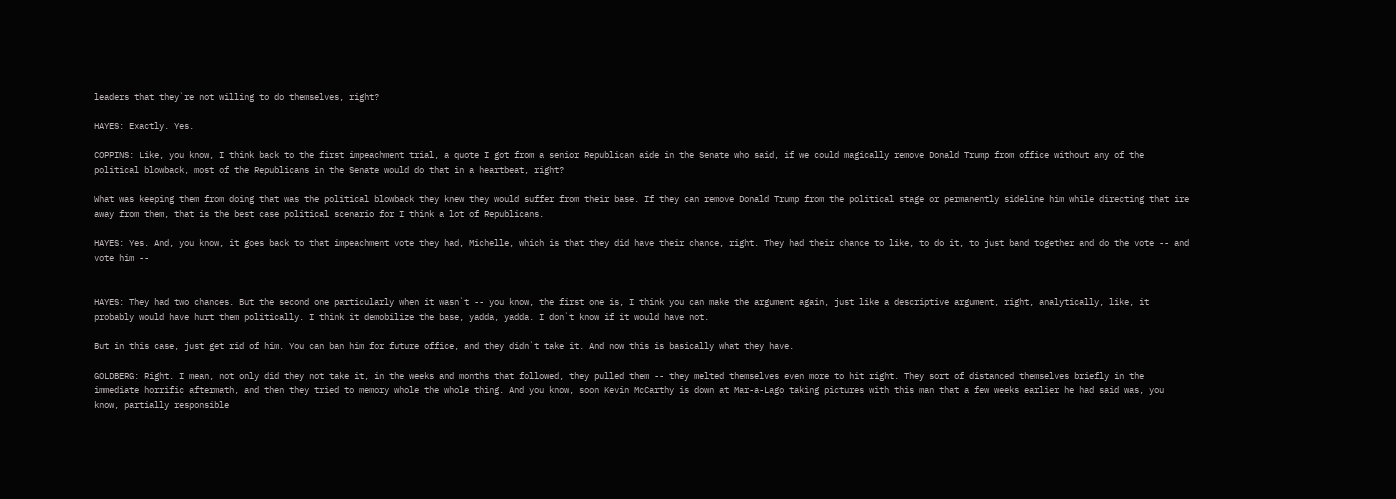leaders that they`re not willing to do themselves, right?

HAYES: Exactly. Yes.

COPPINS: Like, you know, I think back to the first impeachment trial, a quote I got from a senior Republican aide in the Senate who said, if we could magically remove Donald Trump from office without any of the political blowback, most of the Republicans in the Senate would do that in a heartbeat, right?

What was keeping them from doing that was the political blowback they knew they would suffer from their base. If they can remove Donald Trump from the political stage or permanently sideline him while directing that ire away from them, that is the best case political scenario for I think a lot of Republicans.

HAYES: Yes. And, you know, it goes back to that impeachment vote they had, Michelle, which is that they did have their chance, right. They had their chance to like, to do it, to just band together and do the vote -- and vote him --


HAYES: They had two chances. But the second one particularly when it wasn`t -- you know, the first one is, I think you can make the argument again, just like a descriptive argument, right, analytically, like, it probably would have hurt them politically. I think it demobilize the base, yadda, yadda. I don`t know if it would have not.

But in this case, just get rid of him. You can ban him for future office, and they didn`t take it. And now this is basically what they have.

GOLDBERG: Right. I mean, not only did they not take it, in the weeks and months that followed, they pulled them -- they melted themselves even more to hit right. They sort of distanced themselves briefly in the immediate horrific aftermath, and then they tried to memory whole the whole thing. And you know, soon Kevin McCarthy is down at Mar-a-Lago taking pictures with this man that a few weeks earlier he had said was, you know, partially responsible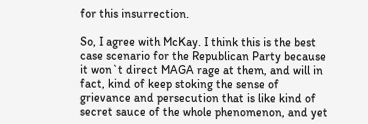for this insurrection.

So, I agree with McKay. I think this is the best case scenario for the Republican Party because it won`t direct MAGA rage at them, and will in fact, kind of keep stoking the sense of grievance and persecution that is like kind of secret sauce of the whole phenomenon, and yet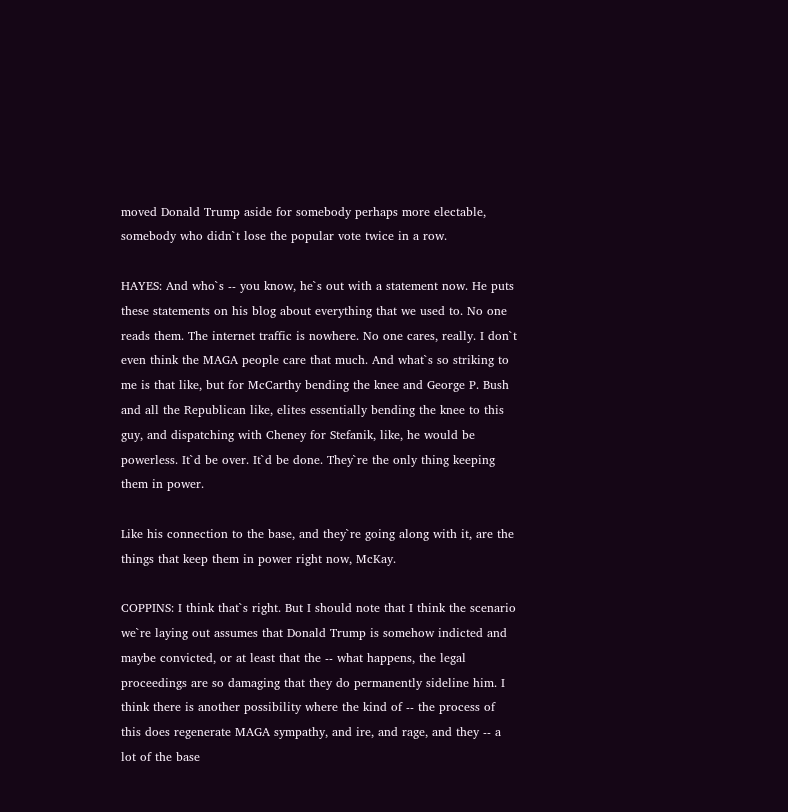moved Donald Trump aside for somebody perhaps more electable, somebody who didn`t lose the popular vote twice in a row.

HAYES: And who`s -- you know, he`s out with a statement now. He puts these statements on his blog about everything that we used to. No one reads them. The internet traffic is nowhere. No one cares, really. I don`t even think the MAGA people care that much. And what`s so striking to me is that like, but for McCarthy bending the knee and George P. Bush and all the Republican like, elites essentially bending the knee to this guy, and dispatching with Cheney for Stefanik, like, he would be powerless. It`d be over. It`d be done. They`re the only thing keeping them in power.

Like his connection to the base, and they`re going along with it, are the things that keep them in power right now, McKay.

COPPINS: I think that`s right. But I should note that I think the scenario we`re laying out assumes that Donald Trump is somehow indicted and maybe convicted, or at least that the -- what happens, the legal proceedings are so damaging that they do permanently sideline him. I think there is another possibility where the kind of -- the process of this does regenerate MAGA sympathy, and ire, and rage, and they -- a lot of the base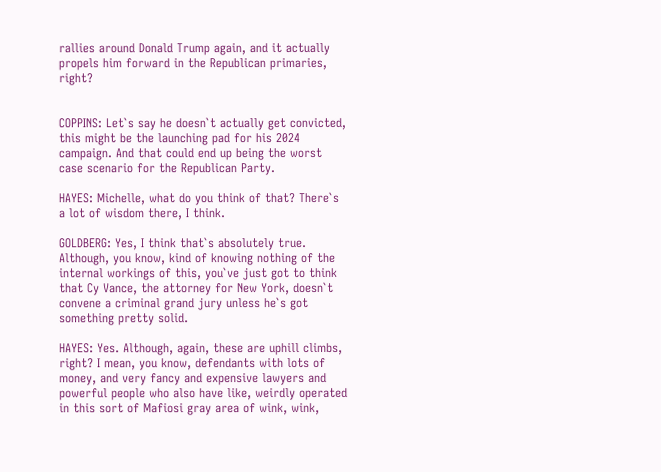rallies around Donald Trump again, and it actually propels him forward in the Republican primaries, right?


COPPINS: Let`s say he doesn`t actually get convicted, this might be the launching pad for his 2024 campaign. And that could end up being the worst case scenario for the Republican Party.

HAYES: Michelle, what do you think of that? There`s a lot of wisdom there, I think.

GOLDBERG: Yes, I think that`s absolutely true. Although, you know, kind of knowing nothing of the internal workings of this, you`ve just got to think that Cy Vance, the attorney for New York, doesn`t convene a criminal grand jury unless he`s got something pretty solid.

HAYES: Yes. Although, again, these are uphill climbs, right? I mean, you know, defendants with lots of money, and very fancy and expensive lawyers and powerful people who also have like, weirdly operated in this sort of Mafiosi gray area of wink, wink,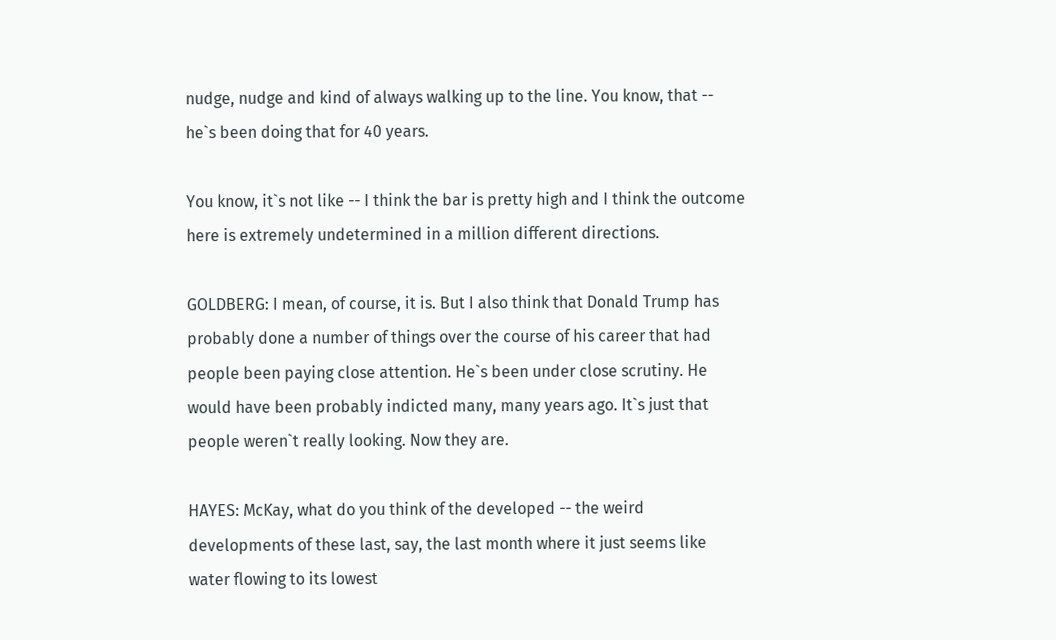nudge, nudge and kind of always walking up to the line. You know, that -- he`s been doing that for 40 years.

You know, it`s not like -- I think the bar is pretty high and I think the outcome here is extremely undetermined in a million different directions.

GOLDBERG: I mean, of course, it is. But I also think that Donald Trump has probably done a number of things over the course of his career that had people been paying close attention. He`s been under close scrutiny. He would have been probably indicted many, many years ago. It`s just that people weren`t really looking. Now they are.

HAYES: McKay, what do you think of the developed -- the weird developments of these last, say, the last month where it just seems like water flowing to its lowest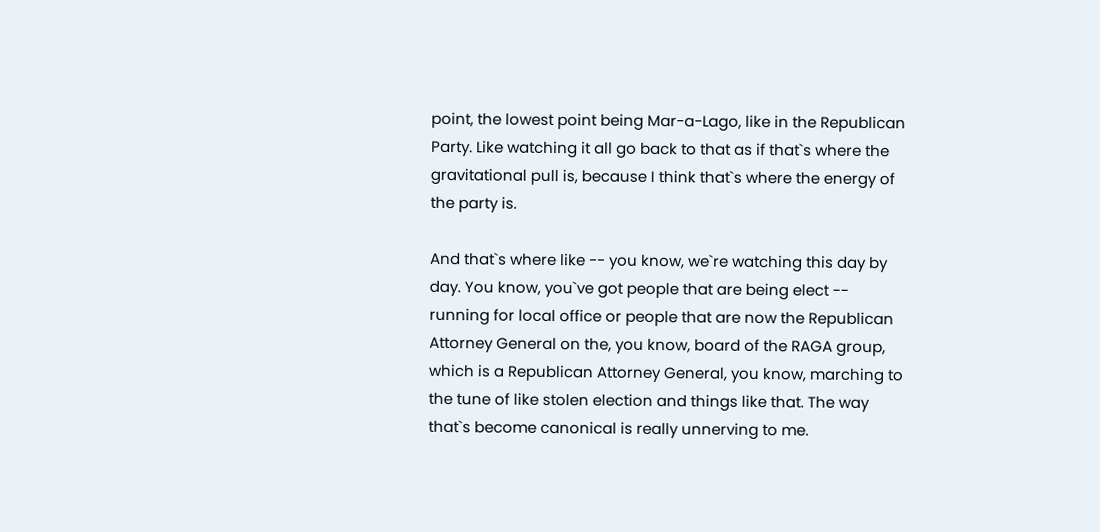point, the lowest point being Mar-a-Lago, like in the Republican Party. Like watching it all go back to that as if that`s where the gravitational pull is, because I think that`s where the energy of the party is.

And that`s where like -- you know, we`re watching this day by day. You know, you`ve got people that are being elect -- running for local office or people that are now the Republican Attorney General on the, you know, board of the RAGA group, which is a Republican Attorney General, you know, marching to the tune of like stolen election and things like that. The way that`s become canonical is really unnerving to me.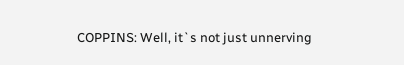COPPINS: Well, it`s not just unnerving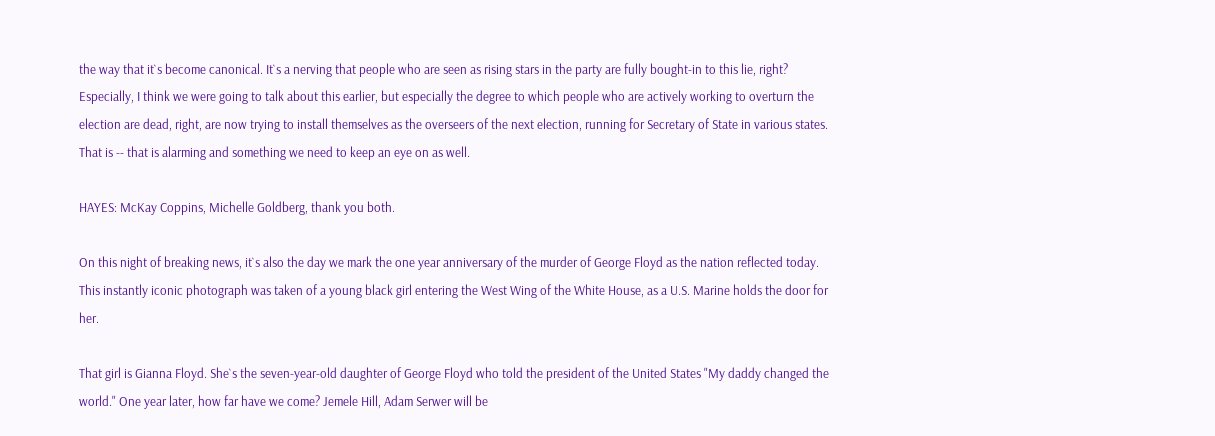the way that it`s become canonical. It`s a nerving that people who are seen as rising stars in the party are fully bought-in to this lie, right? Especially, I think we were going to talk about this earlier, but especially the degree to which people who are actively working to overturn the election are dead, right, are now trying to install themselves as the overseers of the next election, running for Secretary of State in various states. That is -- that is alarming and something we need to keep an eye on as well.

HAYES: McKay Coppins, Michelle Goldberg, thank you both.

On this night of breaking news, it`s also the day we mark the one year anniversary of the murder of George Floyd as the nation reflected today. This instantly iconic photograph was taken of a young black girl entering the West Wing of the White House, as a U.S. Marine holds the door for her.

That girl is Gianna Floyd. She`s the seven-year-old daughter of George Floyd who told the president of the United States "My daddy changed the world." One year later, how far have we come? Jemele Hill, Adam Serwer will be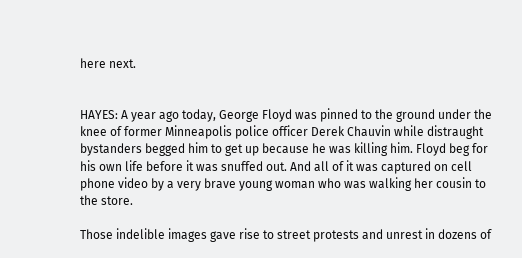here next.


HAYES: A year ago today, George Floyd was pinned to the ground under the knee of former Minneapolis police officer Derek Chauvin while distraught bystanders begged him to get up because he was killing him. Floyd beg for his own life before it was snuffed out. And all of it was captured on cell phone video by a very brave young woman who was walking her cousin to the store.

Those indelible images gave rise to street protests and unrest in dozens of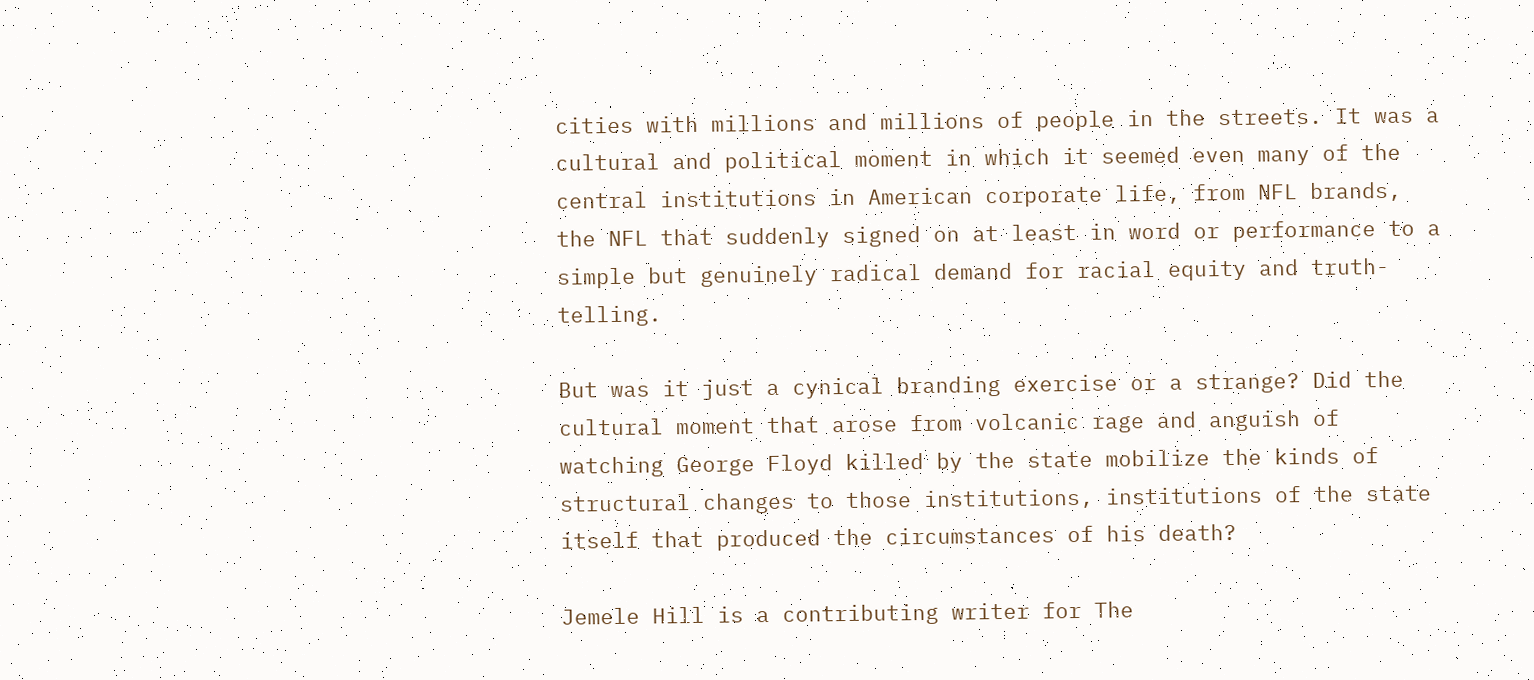cities with millions and millions of people in the streets. It was a cultural and political moment in which it seemed even many of the central institutions in American corporate life, from NFL brands, the NFL that suddenly signed on at least in word or performance to a simple but genuinely radical demand for racial equity and truth-telling.

But was it just a cynical branding exercise or a strange? Did the cultural moment that arose from volcanic rage and anguish of watching George Floyd killed by the state mobilize the kinds of structural changes to those institutions, institutions of the state itself that produced the circumstances of his death?

Jemele Hill is a contributing writer for The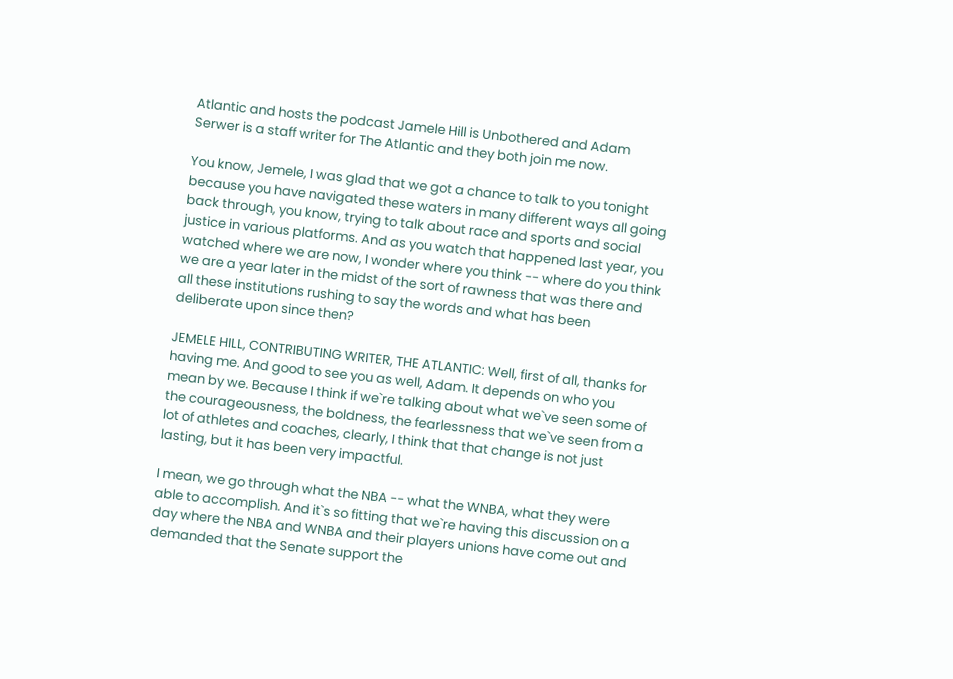Atlantic and hosts the podcast Jamele Hill is Unbothered and Adam Serwer is a staff writer for The Atlantic and they both join me now.

You know, Jemele, I was glad that we got a chance to talk to you tonight because you have navigated these waters in many different ways all going back through, you know, trying to talk about race and sports and social justice in various platforms. And as you watch that happened last year, you watched where we are now, I wonder where you think -- where do you think we are a year later in the midst of the sort of rawness that was there and all these institutions rushing to say the words and what has been deliberate upon since then?

JEMELE HILL, CONTRIBUTING WRITER, THE ATLANTIC: Well, first of all, thanks for having me. And good to see you as well, Adam. It depends on who you mean by we. Because I think if we`re talking about what we`ve seen some of the courageousness, the boldness, the fearlessness that we`ve seen from a lot of athletes and coaches, clearly, I think that that change is not just lasting, but it has been very impactful.

I mean, we go through what the NBA -- what the WNBA, what they were able to accomplish. And it`s so fitting that we`re having this discussion on a day where the NBA and WNBA and their players unions have come out and demanded that the Senate support the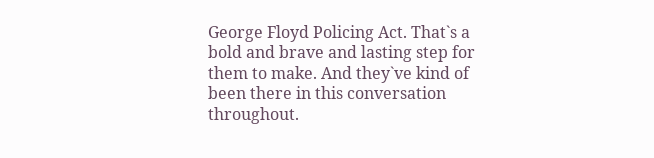George Floyd Policing Act. That`s a bold and brave and lasting step for them to make. And they`ve kind of been there in this conversation throughout.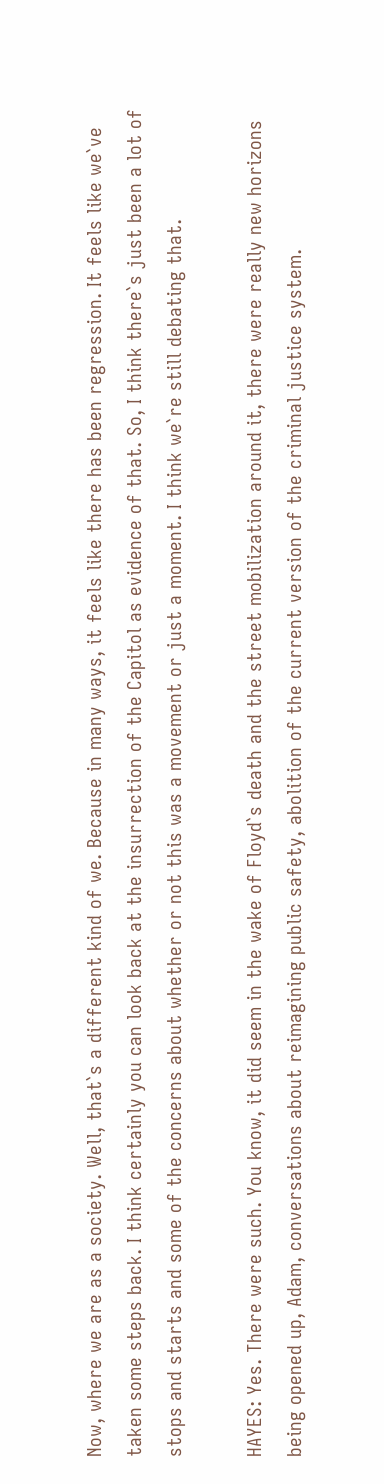Now, where we are as a society. Well, that`s a different kind of we. Because in many ways, it feels like there has been regression. It feels like we`ve taken some steps back. I think certainly you can look back at the insurrection of the Capitol as evidence of that. So, I think there`s just been a lot of stops and starts and some of the concerns about whether or not this was a movement or just a moment. I think we`re still debating that.

HAYES: Yes. There were such. You know, it did seem in the wake of Floyd`s death and the street mobilization around it, there were really new horizons being opened up, Adam, conversations about reimagining public safety, abolition of the current version of the criminal justice system.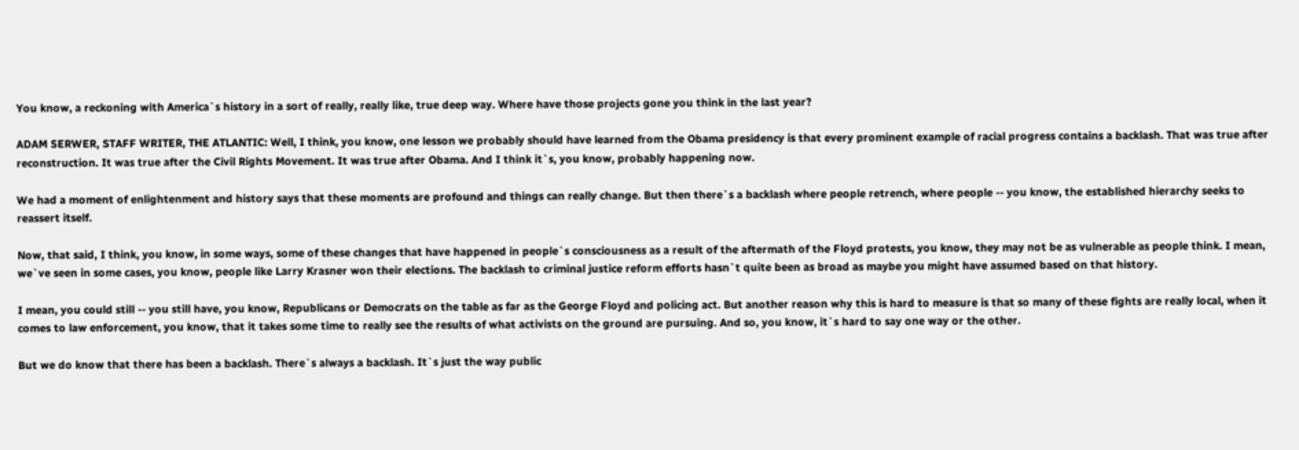You know, a reckoning with America`s history in a sort of really, really like, true deep way. Where have those projects gone you think in the last year?

ADAM SERWER, STAFF WRITER, THE ATLANTIC: Well, I think, you know, one lesson we probably should have learned from the Obama presidency is that every prominent example of racial progress contains a backlash. That was true after reconstruction. It was true after the Civil Rights Movement. It was true after Obama. And I think it`s, you know, probably happening now.

We had a moment of enlightenment and history says that these moments are profound and things can really change. But then there`s a backlash where people retrench, where people -- you know, the established hierarchy seeks to reassert itself.

Now, that said, I think, you know, in some ways, some of these changes that have happened in people`s consciousness as a result of the aftermath of the Floyd protests, you know, they may not be as vulnerable as people think. I mean, we`ve seen in some cases, you know, people like Larry Krasner won their elections. The backlash to criminal justice reform efforts hasn`t quite been as broad as maybe you might have assumed based on that history.

I mean, you could still -- you still have, you know, Republicans or Democrats on the table as far as the George Floyd and policing act. But another reason why this is hard to measure is that so many of these fights are really local, when it comes to law enforcement, you know, that it takes some time to really see the results of what activists on the ground are pursuing. And so, you know, it`s hard to say one way or the other.

But we do know that there has been a backlash. There`s always a backlash. It`s just the way public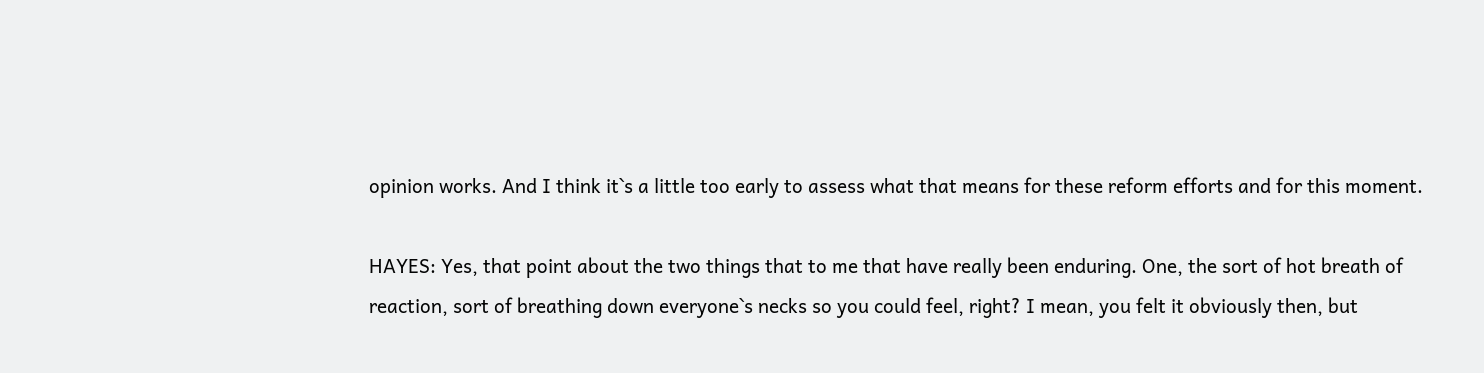opinion works. And I think it`s a little too early to assess what that means for these reform efforts and for this moment.

HAYES: Yes, that point about the two things that to me that have really been enduring. One, the sort of hot breath of reaction, sort of breathing down everyone`s necks so you could feel, right? I mean, you felt it obviously then, but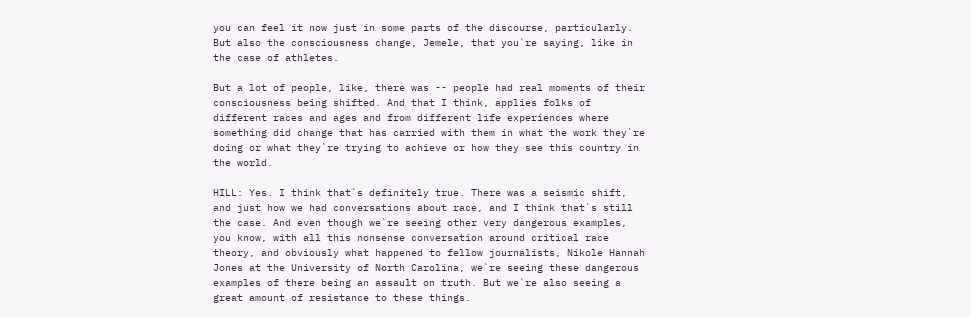you can feel it now just in some parts of the discourse, particularly. But also the consciousness change, Jemele, that you`re saying, like in the case of athletes.

But a lot of people, like, there was -- people had real moments of their consciousness being shifted. And that I think, applies folks of different races and ages and from different life experiences where something did change that has carried with them in what the work they`re doing or what they`re trying to achieve or how they see this country in the world.

HILL: Yes. I think that`s definitely true. There was a seismic shift, and just how we had conversations about race, and I think that`s still the case. And even though we`re seeing other very dangerous examples, you know, with all this nonsense conversation around critical race theory, and obviously what happened to fellow journalists, Nikole Hannah Jones at the University of North Carolina, we`re seeing these dangerous examples of there being an assault on truth. But we`re also seeing a great amount of resistance to these things.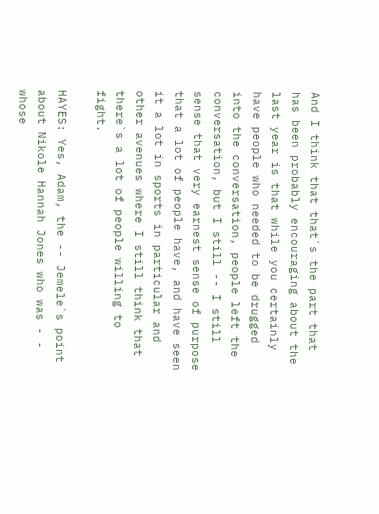And I think that that`s the part that has been probably encouraging about the last year is that while you certainly have people who needed to be drugged into the conversation, people left the conversation, but I still -- I still sense that very earnest sense of purpose that a lot of people have, and have seen it a lot in sports in particular and other avenues where I still think that there`s a lot of people willing to fight.

HAYES: Yes, Adam, the -- Jemele`s point about Nikole Hannah Jones who was - - whose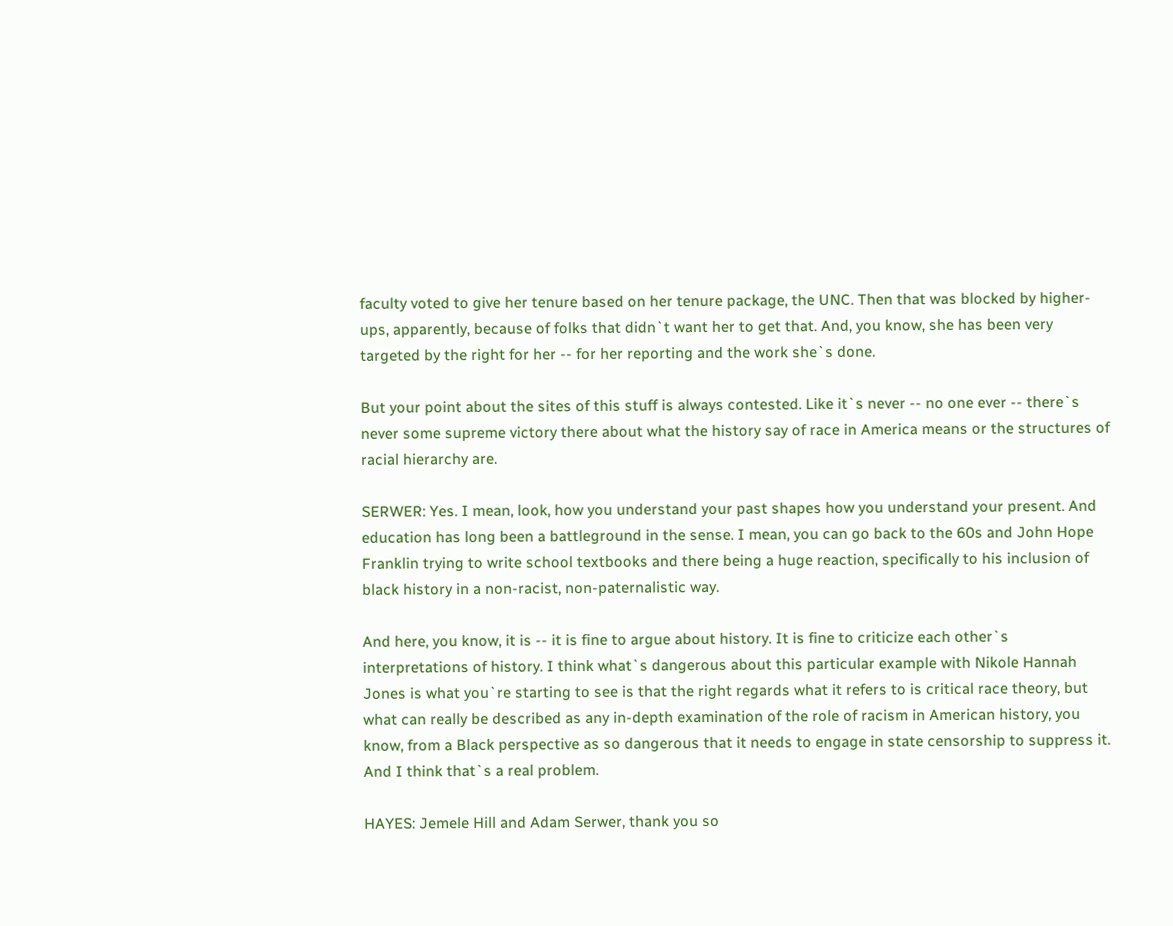faculty voted to give her tenure based on her tenure package, the UNC. Then that was blocked by higher-ups, apparently, because of folks that didn`t want her to get that. And, you know, she has been very targeted by the right for her -- for her reporting and the work she`s done.

But your point about the sites of this stuff is always contested. Like it`s never -- no one ever -- there`s never some supreme victory there about what the history say of race in America means or the structures of racial hierarchy are.

SERWER: Yes. I mean, look, how you understand your past shapes how you understand your present. And education has long been a battleground in the sense. I mean, you can go back to the 60s and John Hope Franklin trying to write school textbooks and there being a huge reaction, specifically to his inclusion of black history in a non-racist, non-paternalistic way.

And here, you know, it is -- it is fine to argue about history. It is fine to criticize each other`s interpretations of history. I think what`s dangerous about this particular example with Nikole Hannah Jones is what you`re starting to see is that the right regards what it refers to is critical race theory, but what can really be described as any in-depth examination of the role of racism in American history, you know, from a Black perspective as so dangerous that it needs to engage in state censorship to suppress it. And I think that`s a real problem.

HAYES: Jemele Hill and Adam Serwer, thank you so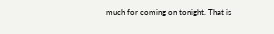much for coming on tonight. That is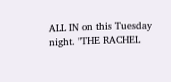ALL IN on this Tuesday night. "THE RACHEL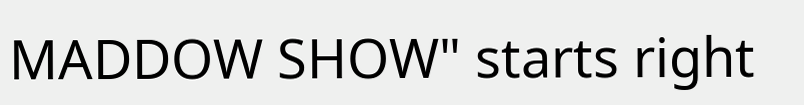MADDOW SHOW" starts right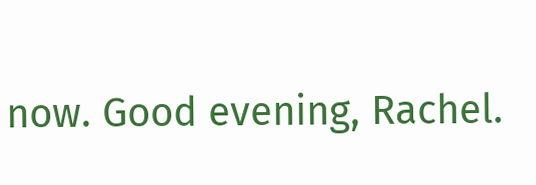now. Good evening, Rachel.